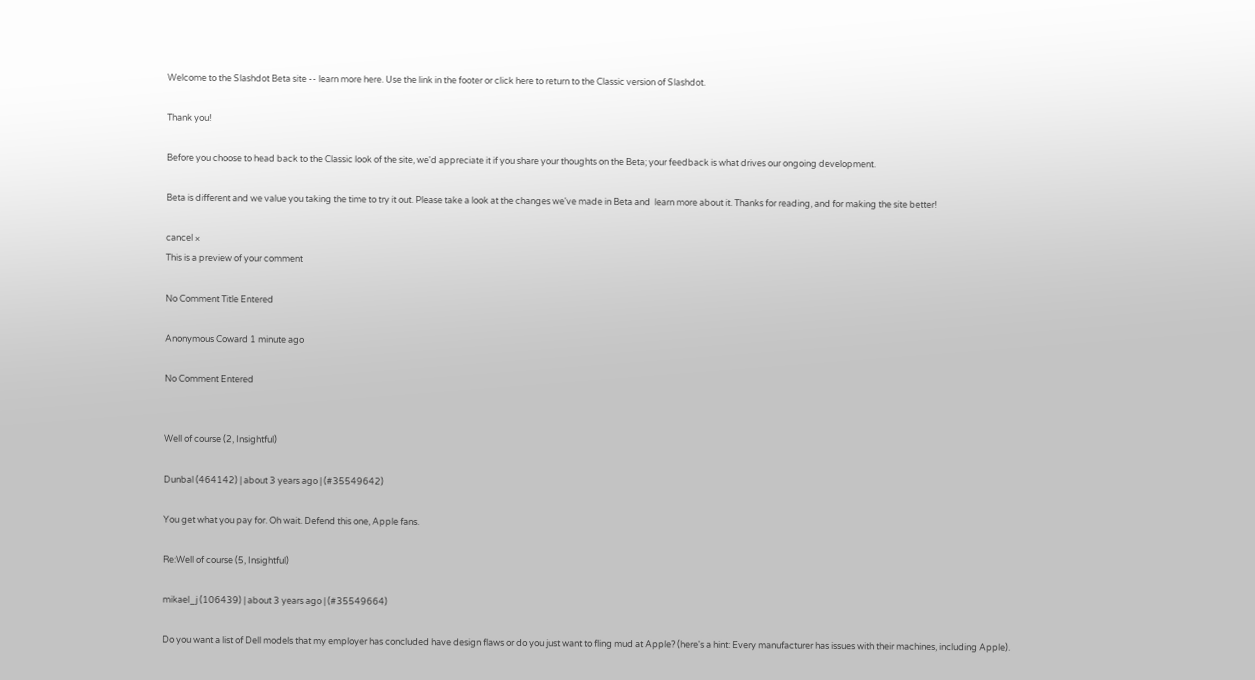Welcome to the Slashdot Beta site -- learn more here. Use the link in the footer or click here to return to the Classic version of Slashdot.

Thank you!

Before you choose to head back to the Classic look of the site, we'd appreciate it if you share your thoughts on the Beta; your feedback is what drives our ongoing development.

Beta is different and we value you taking the time to try it out. Please take a look at the changes we've made in Beta and  learn more about it. Thanks for reading, and for making the site better!

cancel ×
This is a preview of your comment

No Comment Title Entered

Anonymous Coward 1 minute ago

No Comment Entered


Well of course (2, Insightful)

Dunbal (464142) | about 3 years ago | (#35549642)

You get what you pay for. Oh wait. Defend this one, Apple fans.

Re:Well of course (5, Insightful)

mikael_j (106439) | about 3 years ago | (#35549664)

Do you want a list of Dell models that my employer has concluded have design flaws or do you just want to fling mud at Apple? (here's a hint: Every manufacturer has issues with their machines, including Apple).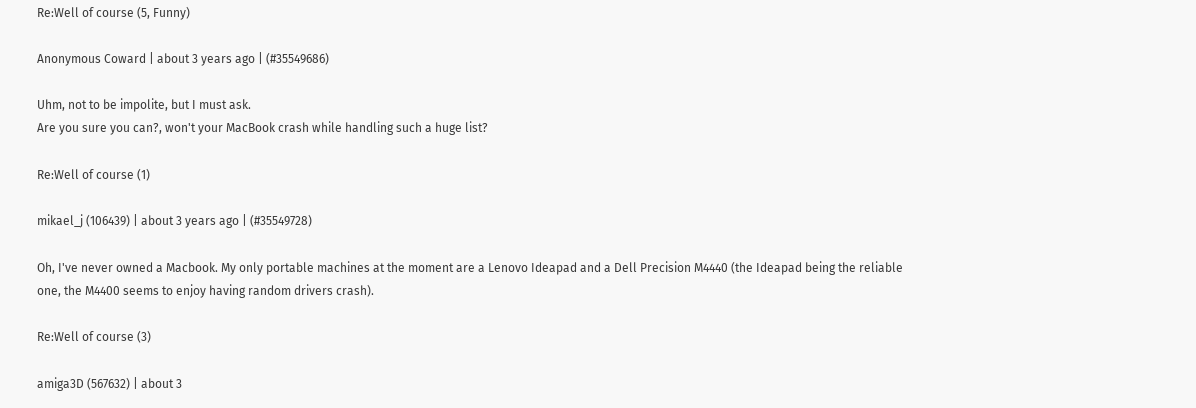Re:Well of course (5, Funny)

Anonymous Coward | about 3 years ago | (#35549686)

Uhm, not to be impolite, but I must ask.
Are you sure you can?, won't your MacBook crash while handling such a huge list?

Re:Well of course (1)

mikael_j (106439) | about 3 years ago | (#35549728)

Oh, I've never owned a Macbook. My only portable machines at the moment are a Lenovo Ideapad and a Dell Precision M4440 (the Ideapad being the reliable one, the M4400 seems to enjoy having random drivers crash).

Re:Well of course (3)

amiga3D (567632) | about 3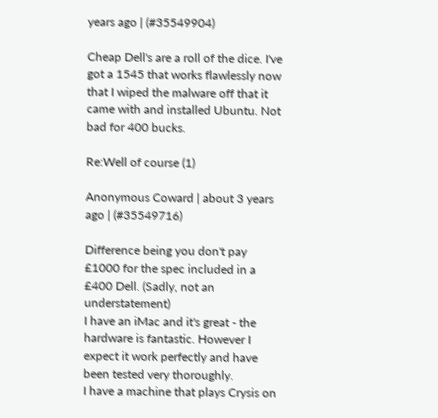years ago | (#35549904)

Cheap Dell's are a roll of the dice. I've got a 1545 that works flawlessly now that I wiped the malware off that it came with and installed Ubuntu. Not bad for 400 bucks.

Re:Well of course (1)

Anonymous Coward | about 3 years ago | (#35549716)

Difference being you don't pay £1000 for the spec included in a £400 Dell. (Sadly, not an understatement)
I have an iMac and it's great - the hardware is fantastic. However I expect it work perfectly and have been tested very thoroughly.
I have a machine that plays Crysis on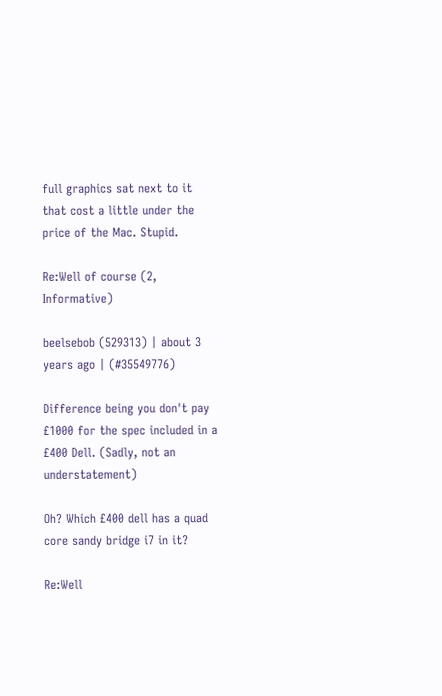full graphics sat next to it that cost a little under the price of the Mac. Stupid.

Re:Well of course (2, Informative)

beelsebob (529313) | about 3 years ago | (#35549776)

Difference being you don't pay £1000 for the spec included in a £400 Dell. (Sadly, not an understatement)

Oh? Which £400 dell has a quad core sandy bridge i7 in it?

Re:Well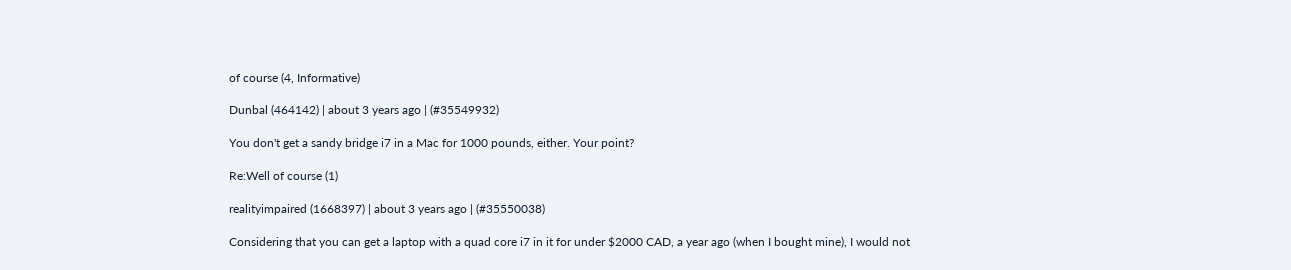of course (4, Informative)

Dunbal (464142) | about 3 years ago | (#35549932)

You don't get a sandy bridge i7 in a Mac for 1000 pounds, either. Your point?

Re:Well of course (1)

realityimpaired (1668397) | about 3 years ago | (#35550038)

Considering that you can get a laptop with a quad core i7 in it for under $2000 CAD, a year ago (when I bought mine), I would not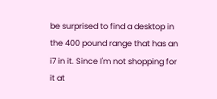be surprised to find a desktop in the 400 pound range that has an i7 in it. Since I'm not shopping for it at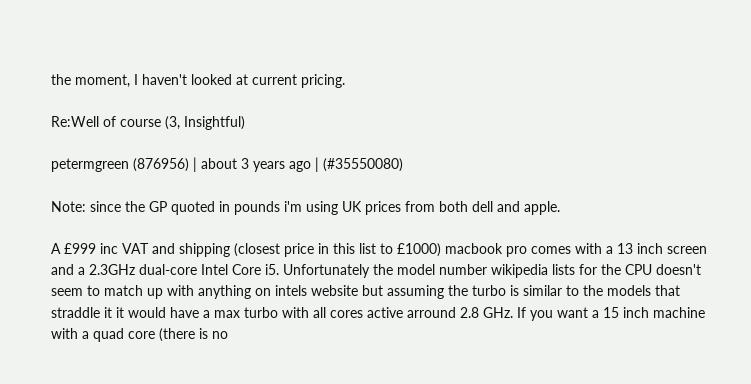the moment, I haven't looked at current pricing.

Re:Well of course (3, Insightful)

petermgreen (876956) | about 3 years ago | (#35550080)

Note: since the GP quoted in pounds i'm using UK prices from both dell and apple.

A £999 inc VAT and shipping (closest price in this list to £1000) macbook pro comes with a 13 inch screen and a 2.3GHz dual-core Intel Core i5. Unfortunately the model number wikipedia lists for the CPU doesn't seem to match up with anything on intels website but assuming the turbo is similar to the models that straddle it it would have a max turbo with all cores active arround 2.8 GHz. If you want a 15 inch machine with a quad core (there is no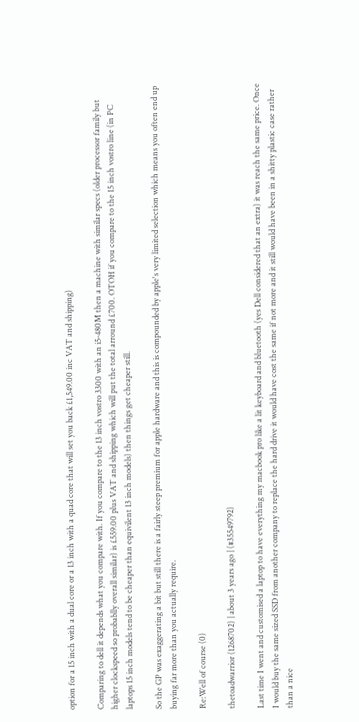option for a 15 inch with a dual core or a 13 inch with a quad core that will set you back £1,549.00 inc VAT and shipping)

Comparing to dell it depends what you compare with. If you compare to the 13 inch vostro 3300 with an i5-480M then a machine with similar specs (older processor family but higher clockspeed so probablly overall similar) is £559.00 plus VAT and shipping which will put the total arround £700. OTOH if you compare to the 15 inch vostro line (in PC laptops 15 inch models tend to be cheaper than equivilent 13 inch models) then things get cheaper still.

So the GP was exaggerating a bit but still there is a fairly steep premium for apple hardware and this is compounded by apple's very limited selection which means you often end up buying far more than you actually require.

Re:Well of course (0)

thetoadwarrior (1268702) | about 3 years ago | (#35549792)

Last time I went and customised a laptop to have everything my macbook pro like a lit keyboard and bluetooth (yes Dell considered that an extra) it was reach the same price. Once I would buy the same sized SSD from another company to replace the hard drive it would have cost the same if not more and it still would have been in a shitty plastic case rather than a nice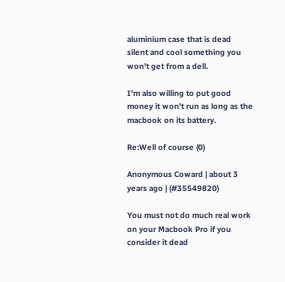aluminium case that is dead silent and cool something you won't get from a dell.

I'm also willing to put good money it won't run as long as the macbook on its battery.

Re:Well of course (0)

Anonymous Coward | about 3 years ago | (#35549820)

You must not do much real work on your Macbook Pro if you consider it dead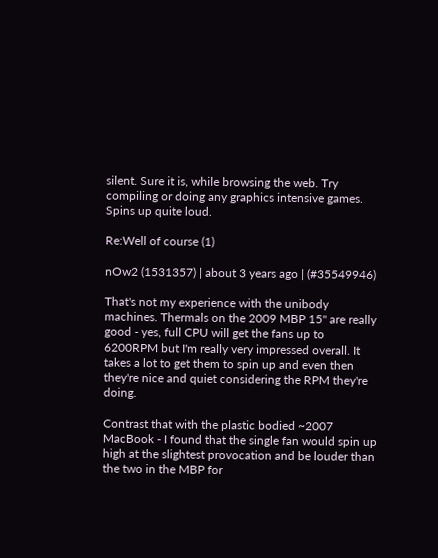silent. Sure it is, while browsing the web. Try compiling or doing any graphics intensive games. Spins up quite loud.

Re:Well of course (1)

nOw2 (1531357) | about 3 years ago | (#35549946)

That's not my experience with the unibody machines. Thermals on the 2009 MBP 15" are really good - yes, full CPU will get the fans up to 6200RPM but I'm really very impressed overall. It takes a lot to get them to spin up and even then they're nice and quiet considering the RPM they're doing.

Contrast that with the plastic bodied ~2007 MacBook - I found that the single fan would spin up high at the slightest provocation and be louder than the two in the MBP for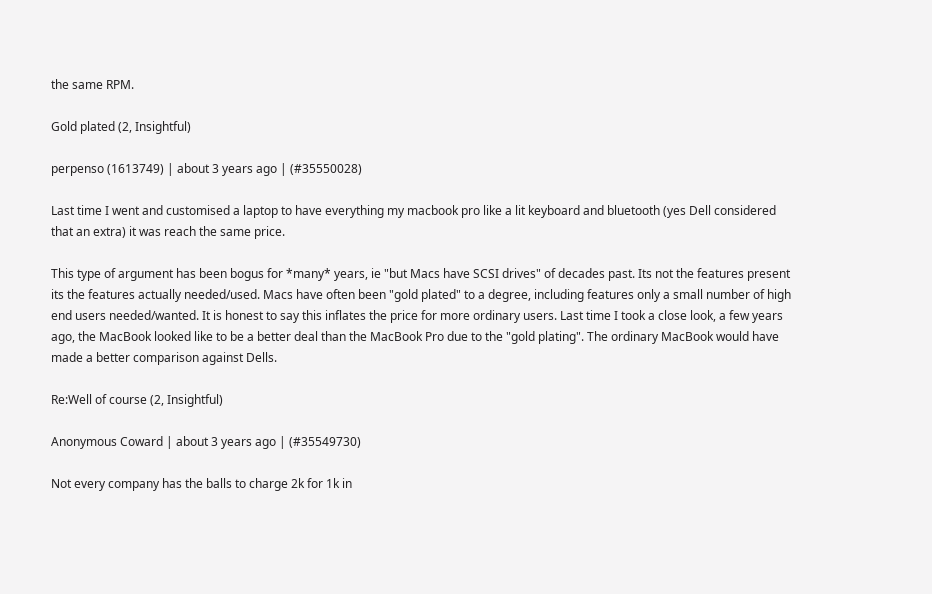the same RPM.

Gold plated (2, Insightful)

perpenso (1613749) | about 3 years ago | (#35550028)

Last time I went and customised a laptop to have everything my macbook pro like a lit keyboard and bluetooth (yes Dell considered that an extra) it was reach the same price.

This type of argument has been bogus for *many* years, ie "but Macs have SCSI drives" of decades past. Its not the features present its the features actually needed/used. Macs have often been "gold plated" to a degree, including features only a small number of high end users needed/wanted. It is honest to say this inflates the price for more ordinary users. Last time I took a close look, a few years ago, the MacBook looked like to be a better deal than the MacBook Pro due to the "gold plating". The ordinary MacBook would have made a better comparison against Dells.

Re:Well of course (2, Insightful)

Anonymous Coward | about 3 years ago | (#35549730)

Not every company has the balls to charge 2k for 1k in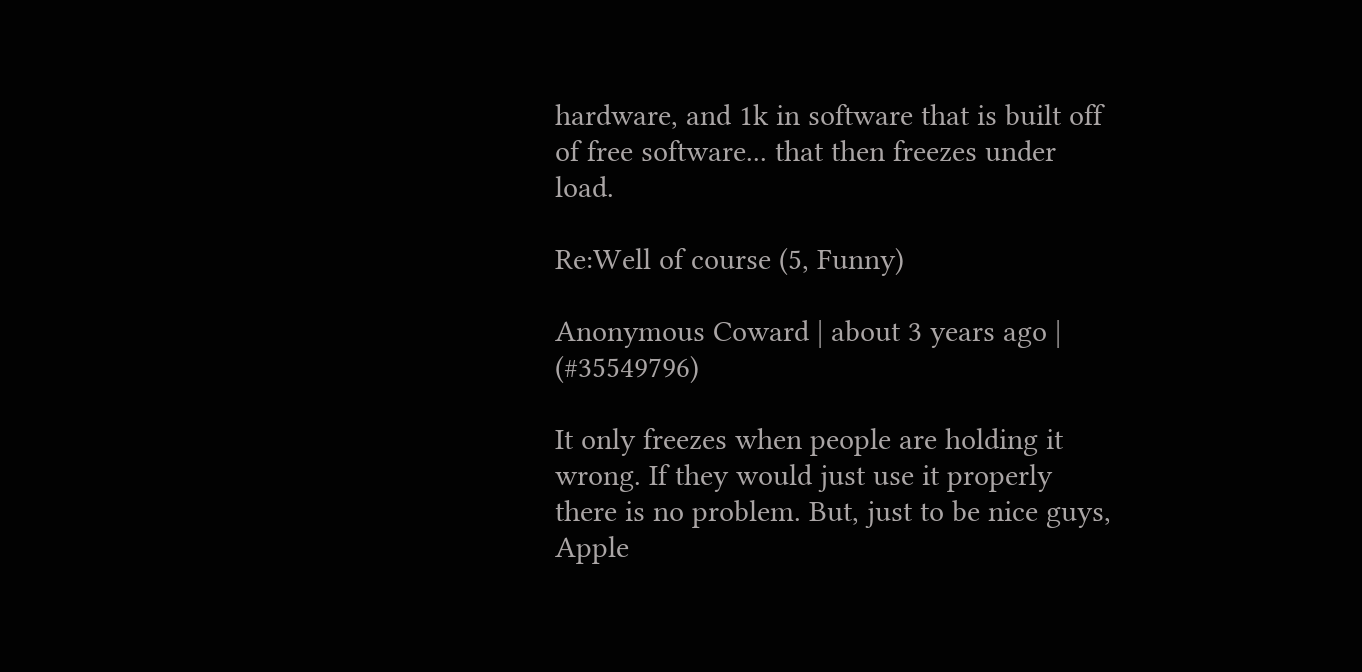hardware, and 1k in software that is built off of free software... that then freezes under load.

Re:Well of course (5, Funny)

Anonymous Coward | about 3 years ago | (#35549796)

It only freezes when people are holding it wrong. If they would just use it properly there is no problem. But, just to be nice guys, Apple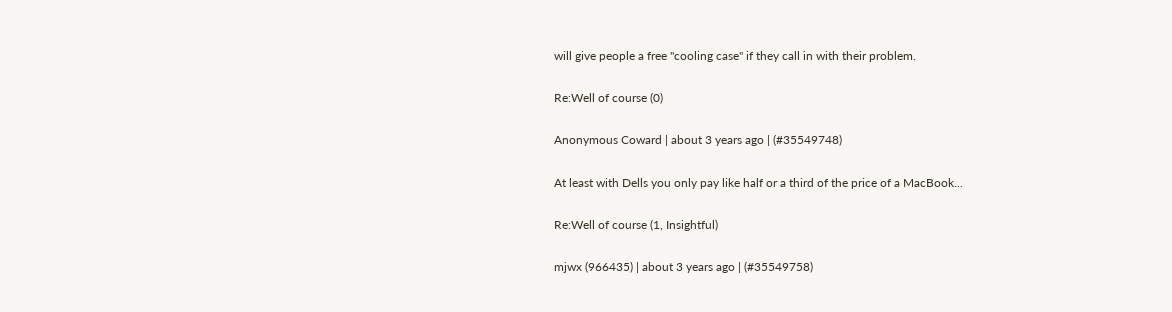will give people a free "cooling case" if they call in with their problem.

Re:Well of course (0)

Anonymous Coward | about 3 years ago | (#35549748)

At least with Dells you only pay like half or a third of the price of a MacBook...

Re:Well of course (1, Insightful)

mjwx (966435) | about 3 years ago | (#35549758)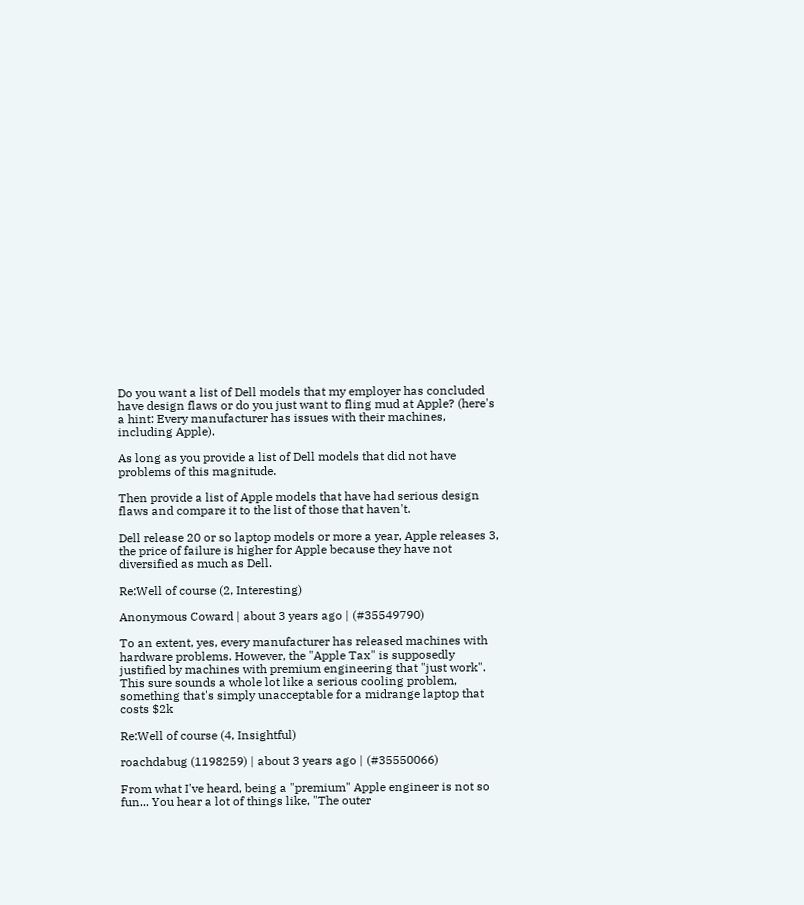Do you want a list of Dell models that my employer has concluded have design flaws or do you just want to fling mud at Apple? (here's a hint: Every manufacturer has issues with their machines, including Apple).

As long as you provide a list of Dell models that did not have problems of this magnitude.

Then provide a list of Apple models that have had serious design flaws and compare it to the list of those that haven't.

Dell release 20 or so laptop models or more a year, Apple releases 3, the price of failure is higher for Apple because they have not diversified as much as Dell.

Re:Well of course (2, Interesting)

Anonymous Coward | about 3 years ago | (#35549790)

To an extent, yes, every manufacturer has released machines with hardware problems. However, the "Apple Tax" is supposedly justified by machines with premium engineering that "just work". This sure sounds a whole lot like a serious cooling problem, something that's simply unacceptable for a midrange laptop that costs $2k

Re:Well of course (4, Insightful)

roachdabug (1198259) | about 3 years ago | (#35550066)

From what I've heard, being a "premium" Apple engineer is not so fun... You hear a lot of things like, "The outer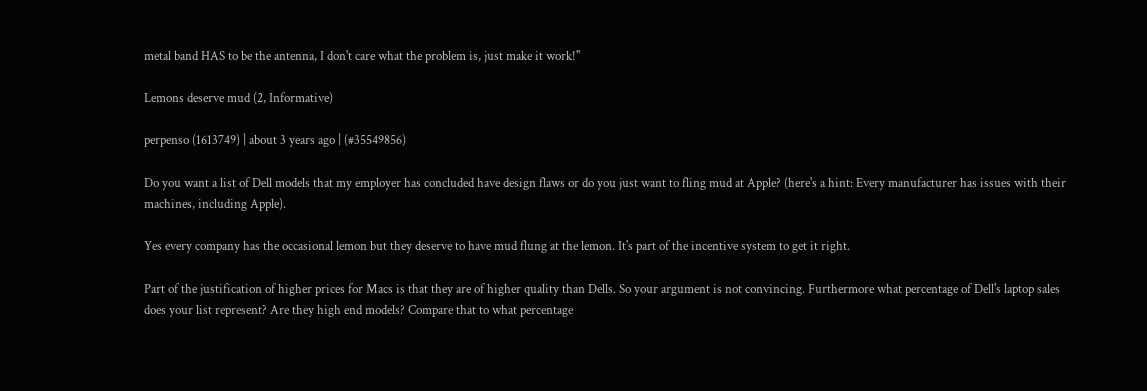metal band HAS to be the antenna, I don't care what the problem is, just make it work!"

Lemons deserve mud (2, Informative)

perpenso (1613749) | about 3 years ago | (#35549856)

Do you want a list of Dell models that my employer has concluded have design flaws or do you just want to fling mud at Apple? (here's a hint: Every manufacturer has issues with their machines, including Apple).

Yes every company has the occasional lemon but they deserve to have mud flung at the lemon. It's part of the incentive system to get it right.

Part of the justification of higher prices for Macs is that they are of higher quality than Dells. So your argument is not convincing. Furthermore what percentage of Dell's laptop sales does your list represent? Are they high end models? Compare that to what percentage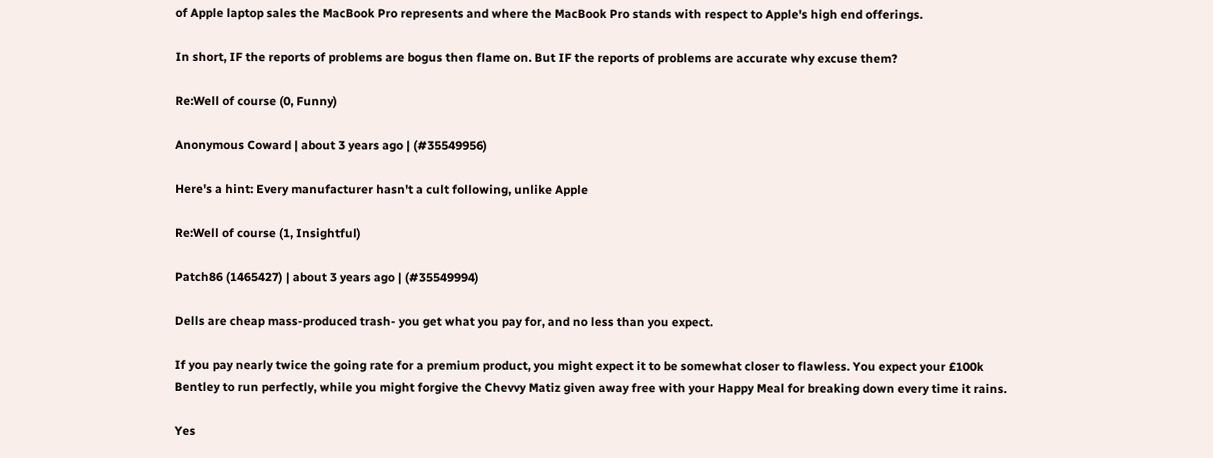of Apple laptop sales the MacBook Pro represents and where the MacBook Pro stands with respect to Apple's high end offerings.

In short, IF the reports of problems are bogus then flame on. But IF the reports of problems are accurate why excuse them?

Re:Well of course (0, Funny)

Anonymous Coward | about 3 years ago | (#35549956)

Here's a hint: Every manufacturer hasn't a cult following, unlike Apple

Re:Well of course (1, Insightful)

Patch86 (1465427) | about 3 years ago | (#35549994)

Dells are cheap mass-produced trash- you get what you pay for, and no less than you expect.

If you pay nearly twice the going rate for a premium product, you might expect it to be somewhat closer to flawless. You expect your £100k Bentley to run perfectly, while you might forgive the Chevvy Matiz given away free with your Happy Meal for breaking down every time it rains.

Yes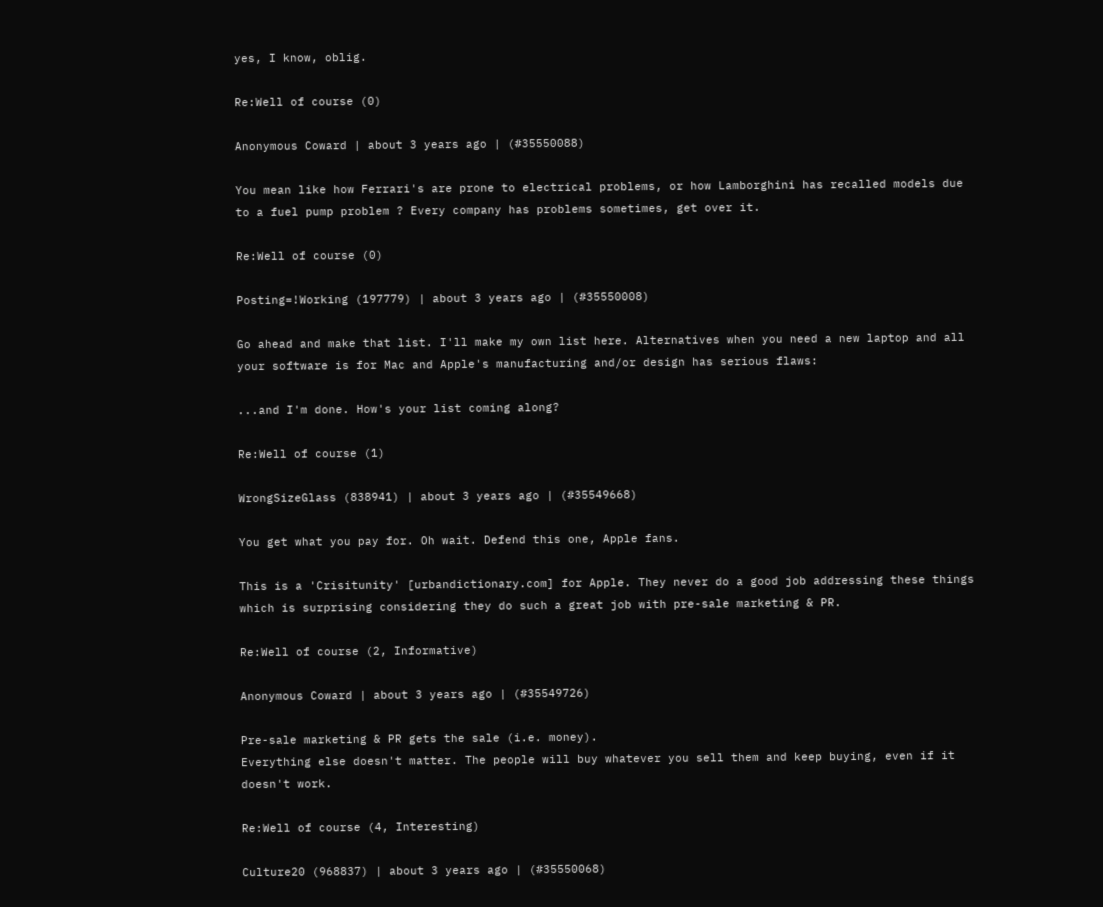yes, I know, oblig.

Re:Well of course (0)

Anonymous Coward | about 3 years ago | (#35550088)

You mean like how Ferrari's are prone to electrical problems, or how Lamborghini has recalled models due to a fuel pump problem ? Every company has problems sometimes, get over it.

Re:Well of course (0)

Posting=!Working (197779) | about 3 years ago | (#35550008)

Go ahead and make that list. I'll make my own list here. Alternatives when you need a new laptop and all your software is for Mac and Apple's manufacturing and/or design has serious flaws:

...and I'm done. How's your list coming along?

Re:Well of course (1)

WrongSizeGlass (838941) | about 3 years ago | (#35549668)

You get what you pay for. Oh wait. Defend this one, Apple fans.

This is a 'Crisitunity' [urbandictionary.com] for Apple. They never do a good job addressing these things which is surprising considering they do such a great job with pre-sale marketing & PR.

Re:Well of course (2, Informative)

Anonymous Coward | about 3 years ago | (#35549726)

Pre-sale marketing & PR gets the sale (i.e. money).
Everything else doesn't matter. The people will buy whatever you sell them and keep buying, even if it doesn't work.

Re:Well of course (4, Interesting)

Culture20 (968837) | about 3 years ago | (#35550068)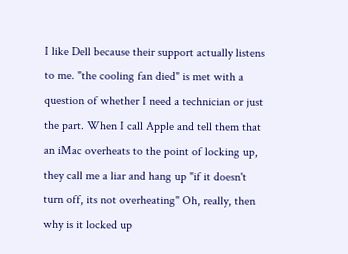I like Dell because their support actually listens to me. "the cooling fan died" is met with a question of whether I need a technician or just the part. When I call Apple and tell them that an iMac overheats to the point of locking up, they call me a liar and hang up "if it doesn't turn off, its not overheating" Oh, really, then why is it locked up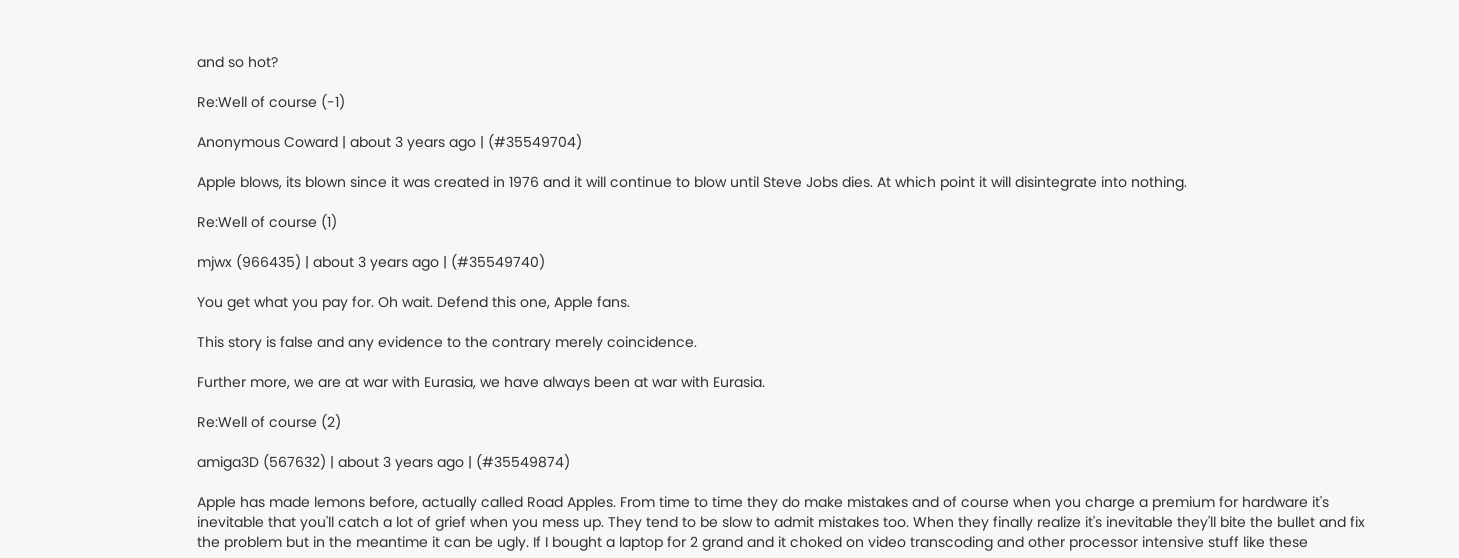and so hot?

Re:Well of course (-1)

Anonymous Coward | about 3 years ago | (#35549704)

Apple blows, its blown since it was created in 1976 and it will continue to blow until Steve Jobs dies. At which point it will disintegrate into nothing.

Re:Well of course (1)

mjwx (966435) | about 3 years ago | (#35549740)

You get what you pay for. Oh wait. Defend this one, Apple fans.

This story is false and any evidence to the contrary merely coincidence.

Further more, we are at war with Eurasia, we have always been at war with Eurasia.

Re:Well of course (2)

amiga3D (567632) | about 3 years ago | (#35549874)

Apple has made lemons before, actually called Road Apples. From time to time they do make mistakes and of course when you charge a premium for hardware it's inevitable that you'll catch a lot of grief when you mess up. They tend to be slow to admit mistakes too. When they finally realize it's inevitable they'll bite the bullet and fix the problem but in the meantime it can be ugly. If I bought a laptop for 2 grand and it choked on video transcoding and other processor intensive stuff like these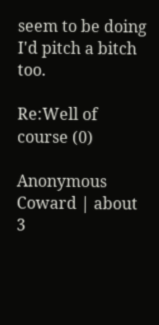seem to be doing I'd pitch a bitch too.

Re:Well of course (0)

Anonymous Coward | about 3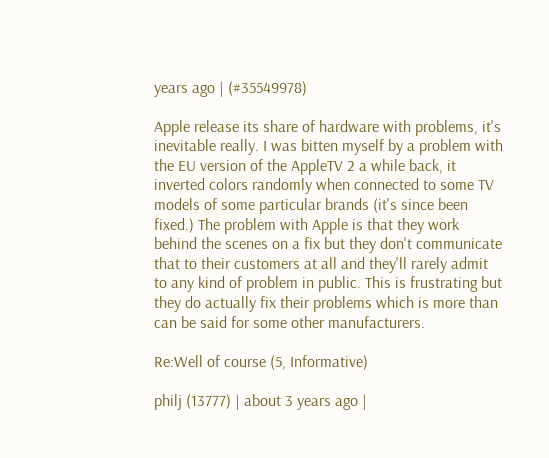years ago | (#35549978)

Apple release its share of hardware with problems, it's inevitable really. I was bitten myself by a problem with the EU version of the AppleTV 2 a while back, it inverted colors randomly when connected to some TV models of some particular brands (it's since been fixed.) The problem with Apple is that they work behind the scenes on a fix but they don't communicate that to their customers at all and they'll rarely admit to any kind of problem in public. This is frustrating but they do actually fix their problems which is more than can be said for some other manufacturers.

Re:Well of course (5, Informative)

philj (13777) | about 3 years ago |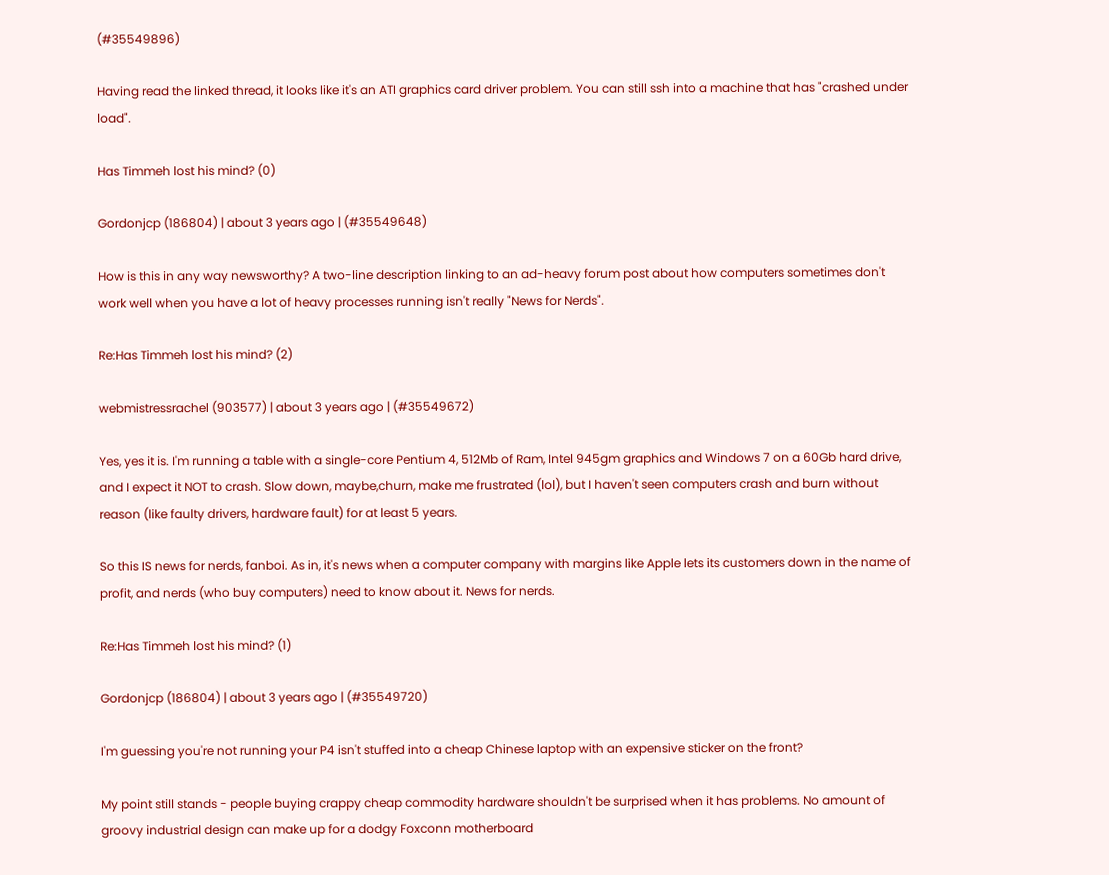(#35549896)

Having read the linked thread, it looks like it's an ATI graphics card driver problem. You can still ssh into a machine that has "crashed under load".

Has Timmeh lost his mind? (0)

Gordonjcp (186804) | about 3 years ago | (#35549648)

How is this in any way newsworthy? A two-line description linking to an ad-heavy forum post about how computers sometimes don't work well when you have a lot of heavy processes running isn't really "News for Nerds".

Re:Has Timmeh lost his mind? (2)

webmistressrachel (903577) | about 3 years ago | (#35549672)

Yes, yes it is. I'm running a table with a single-core Pentium 4, 512Mb of Ram, Intel 945gm graphics and Windows 7 on a 60Gb hard drive, and I expect it NOT to crash. Slow down, maybe,churn, make me frustrated (lol), but I haven't seen computers crash and burn without reason (like faulty drivers, hardware fault) for at least 5 years.

So this IS news for nerds, fanboi. As in, it's news when a computer company with margins like Apple lets its customers down in the name of profit, and nerds (who buy computers) need to know about it. News for nerds.

Re:Has Timmeh lost his mind? (1)

Gordonjcp (186804) | about 3 years ago | (#35549720)

I'm guessing you're not running your P4 isn't stuffed into a cheap Chinese laptop with an expensive sticker on the front?

My point still stands - people buying crappy cheap commodity hardware shouldn't be surprised when it has problems. No amount of groovy industrial design can make up for a dodgy Foxconn motherboard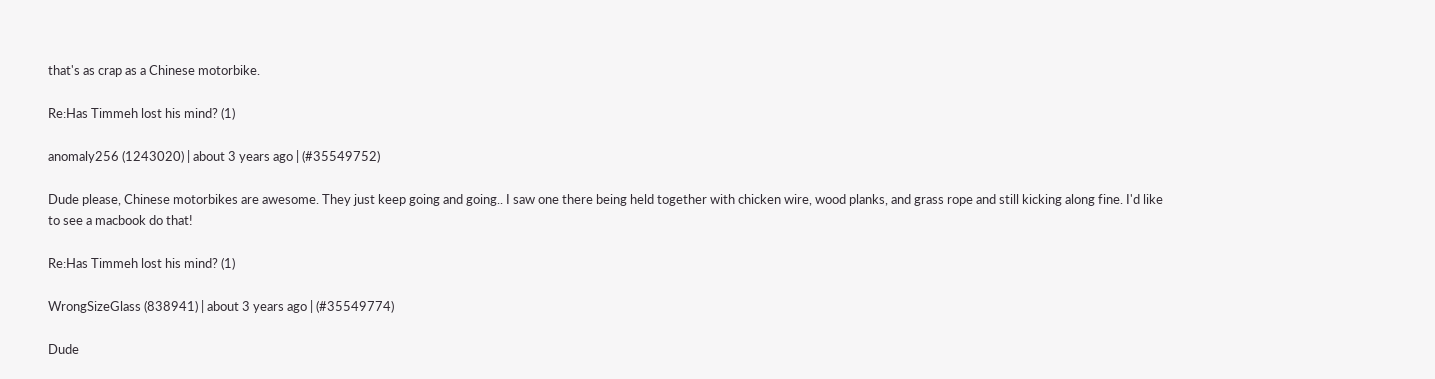that's as crap as a Chinese motorbike.

Re:Has Timmeh lost his mind? (1)

anomaly256 (1243020) | about 3 years ago | (#35549752)

Dude please, Chinese motorbikes are awesome. They just keep going and going.. I saw one there being held together with chicken wire, wood planks, and grass rope and still kicking along fine. I'd like to see a macbook do that!

Re:Has Timmeh lost his mind? (1)

WrongSizeGlass (838941) | about 3 years ago | (#35549774)

Dude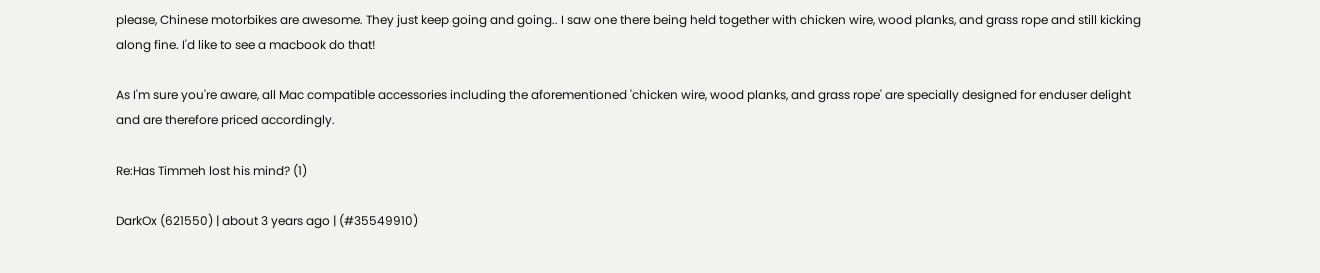please, Chinese motorbikes are awesome. They just keep going and going.. I saw one there being held together with chicken wire, wood planks, and grass rope and still kicking along fine. I'd like to see a macbook do that!

As I'm sure you're aware, all Mac compatible accessories including the aforementioned 'chicken wire, wood planks, and grass rope' are specially designed for enduser delight and are therefore priced accordingly.

Re:Has Timmeh lost his mind? (1)

DarkOx (621550) | about 3 years ago | (#35549910)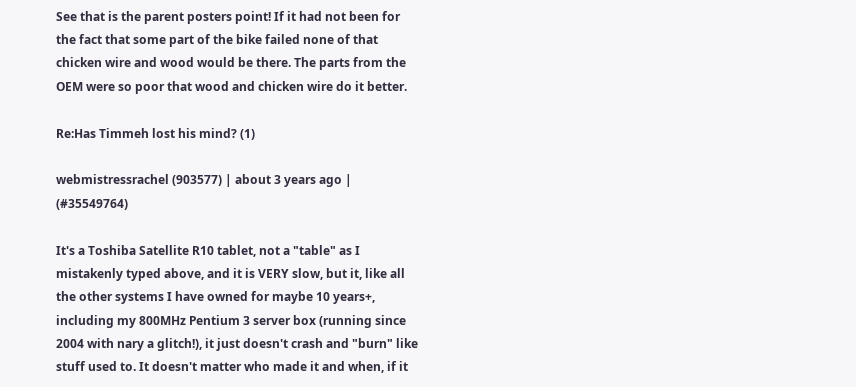See that is the parent posters point! If it had not been for the fact that some part of the bike failed none of that chicken wire and wood would be there. The parts from the OEM were so poor that wood and chicken wire do it better.

Re:Has Timmeh lost his mind? (1)

webmistressrachel (903577) | about 3 years ago | (#35549764)

It's a Toshiba Satellite R10 tablet, not a "table" as I mistakenly typed above, and it is VERY slow, but it, like all the other systems I have owned for maybe 10 years+, including my 800MHz Pentium 3 server box (running since 2004 with nary a glitch!), it just doesn't crash and "burn" like stuff used to. It doesn't matter who made it and when, if it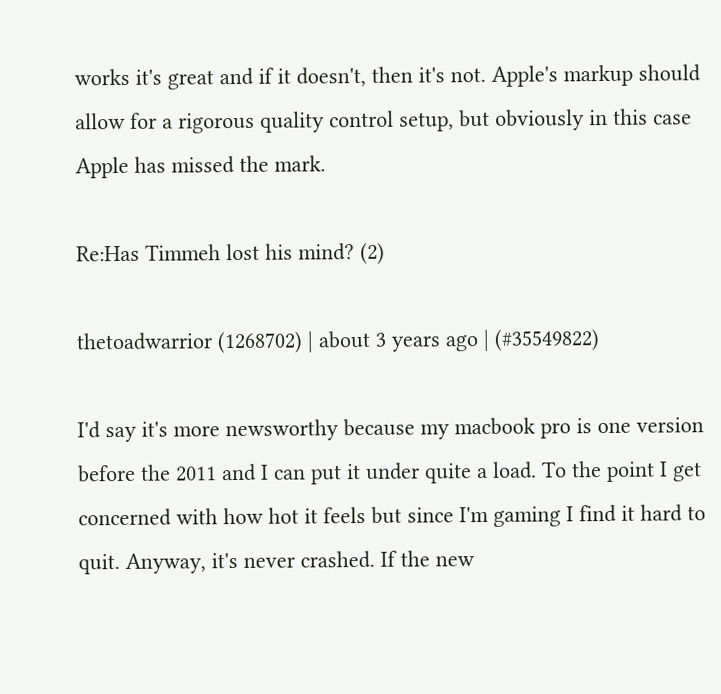works it's great and if it doesn't, then it's not. Apple's markup should allow for a rigorous quality control setup, but obviously in this case Apple has missed the mark.

Re:Has Timmeh lost his mind? (2)

thetoadwarrior (1268702) | about 3 years ago | (#35549822)

I'd say it's more newsworthy because my macbook pro is one version before the 2011 and I can put it under quite a load. To the point I get concerned with how hot it feels but since I'm gaming I find it hard to quit. Anyway, it's never crashed. If the new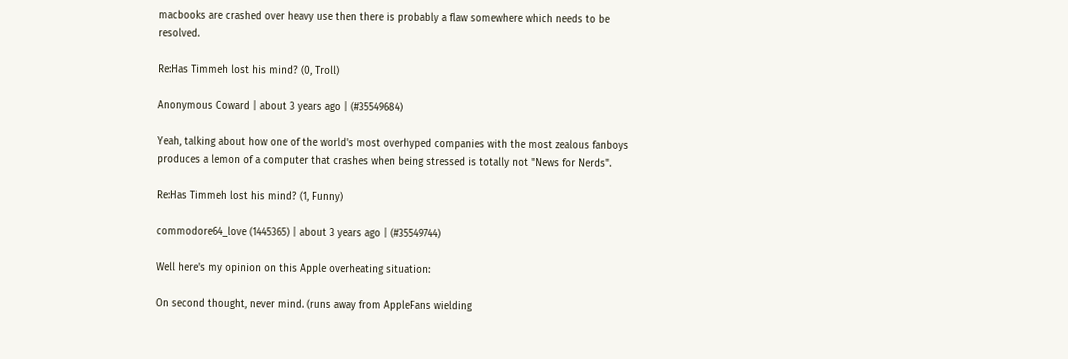macbooks are crashed over heavy use then there is probably a flaw somewhere which needs to be resolved.

Re:Has Timmeh lost his mind? (0, Troll)

Anonymous Coward | about 3 years ago | (#35549684)

Yeah, talking about how one of the world's most overhyped companies with the most zealous fanboys produces a lemon of a computer that crashes when being stressed is totally not "News for Nerds".

Re:Has Timmeh lost his mind? (1, Funny)

commodore64_love (1445365) | about 3 years ago | (#35549744)

Well here's my opinion on this Apple overheating situation:

On second thought, never mind. (runs away from AppleFans wielding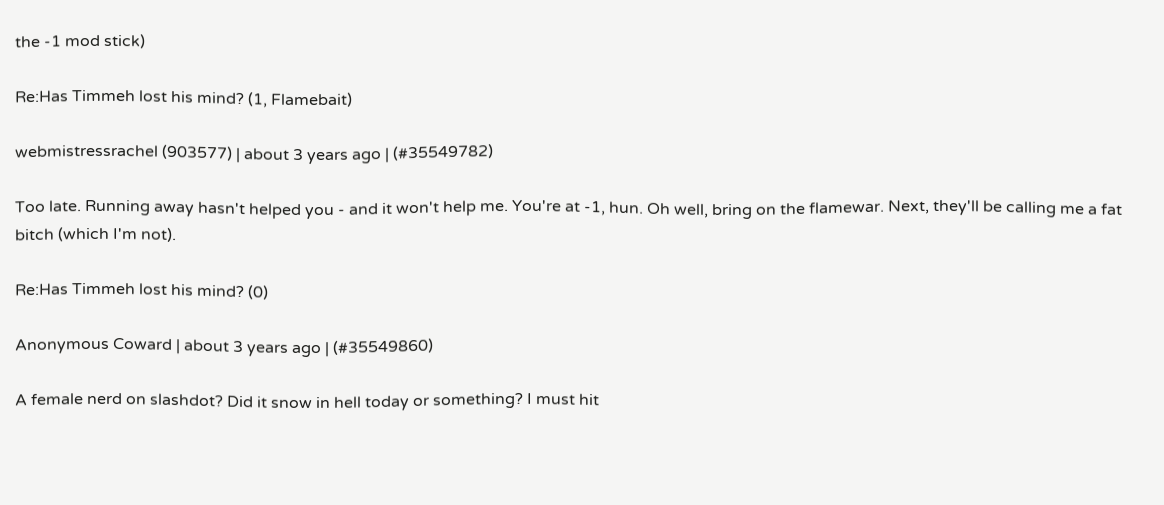the -1 mod stick)

Re:Has Timmeh lost his mind? (1, Flamebait)

webmistressrachel (903577) | about 3 years ago | (#35549782)

Too late. Running away hasn't helped you - and it won't help me. You're at -1, hun. Oh well, bring on the flamewar. Next, they'll be calling me a fat bitch (which I'm not).

Re:Has Timmeh lost his mind? (0)

Anonymous Coward | about 3 years ago | (#35549860)

A female nerd on slashdot? Did it snow in hell today or something? I must hit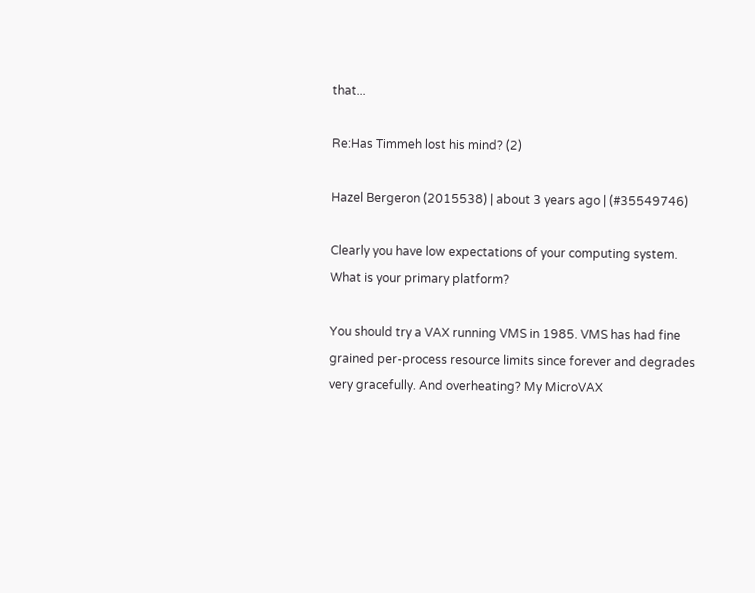that...

Re:Has Timmeh lost his mind? (2)

Hazel Bergeron (2015538) | about 3 years ago | (#35549746)

Clearly you have low expectations of your computing system. What is your primary platform?

You should try a VAX running VMS in 1985. VMS has had fine grained per-process resource limits since forever and degrades very gracefully. And overheating? My MicroVAX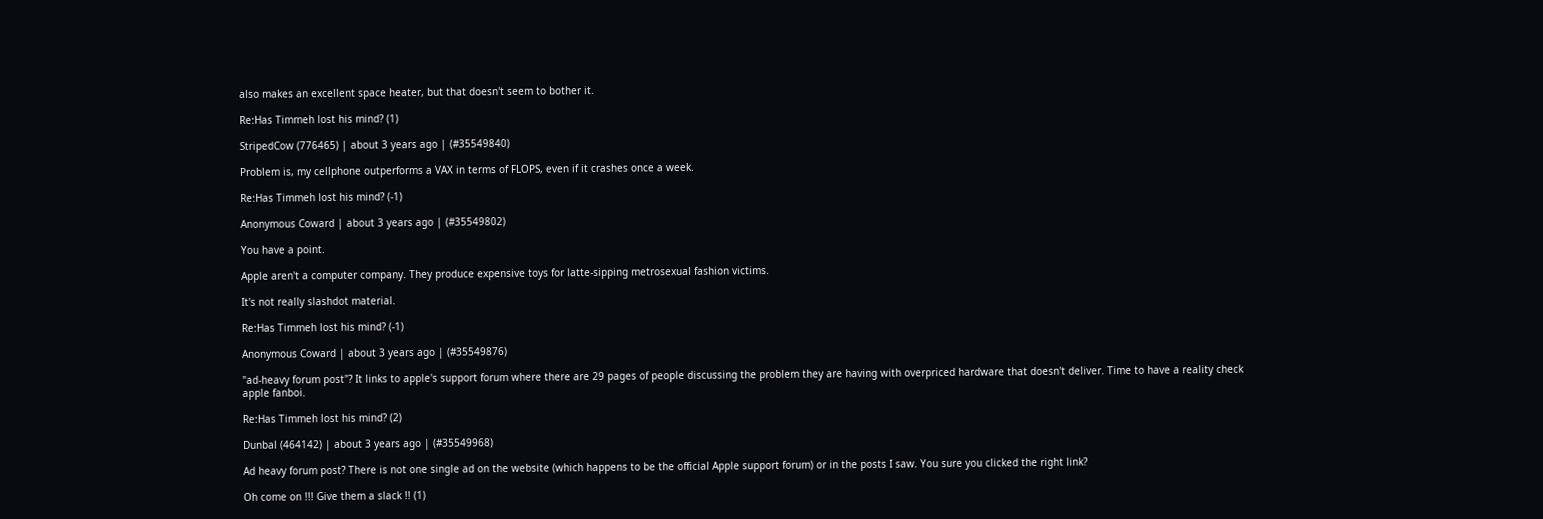also makes an excellent space heater, but that doesn't seem to bother it.

Re:Has Timmeh lost his mind? (1)

StripedCow (776465) | about 3 years ago | (#35549840)

Problem is, my cellphone outperforms a VAX in terms of FLOPS, even if it crashes once a week.

Re:Has Timmeh lost his mind? (-1)

Anonymous Coward | about 3 years ago | (#35549802)

You have a point.

Apple aren't a computer company. They produce expensive toys for latte-sipping metrosexual fashion victims.

It's not really slashdot material.

Re:Has Timmeh lost his mind? (-1)

Anonymous Coward | about 3 years ago | (#35549876)

"ad-heavy forum post"? It links to apple's support forum where there are 29 pages of people discussing the problem they are having with overpriced hardware that doesn't deliver. Time to have a reality check apple fanboi.

Re:Has Timmeh lost his mind? (2)

Dunbal (464142) | about 3 years ago | (#35549968)

Ad heavy forum post? There is not one single ad on the website (which happens to be the official Apple support forum) or in the posts I saw. You sure you clicked the right link?

Oh come on !!! Give them a slack !! (1)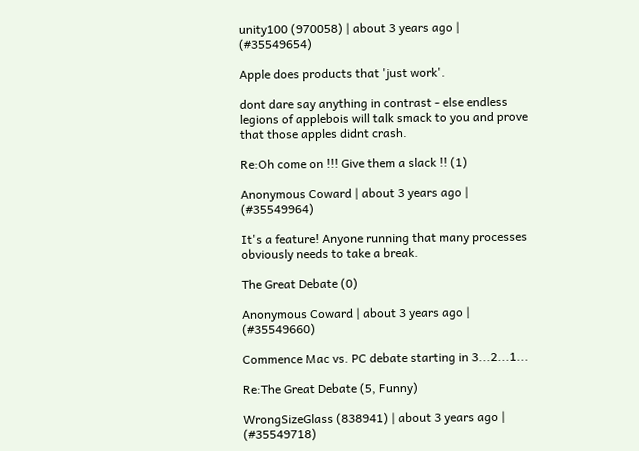unity100 (970058) | about 3 years ago | (#35549654)

Apple does products that 'just work'.

dont dare say anything in contrast - else endless legions of applebois will talk smack to you and prove that those apples didnt crash.

Re:Oh come on !!! Give them a slack !! (1)

Anonymous Coward | about 3 years ago | (#35549964)

It's a feature! Anyone running that many processes obviously needs to take a break.

The Great Debate (0)

Anonymous Coward | about 3 years ago | (#35549660)

Commence Mac vs. PC debate starting in 3...2...1...

Re:The Great Debate (5, Funny)

WrongSizeGlass (838941) | about 3 years ago | (#35549718)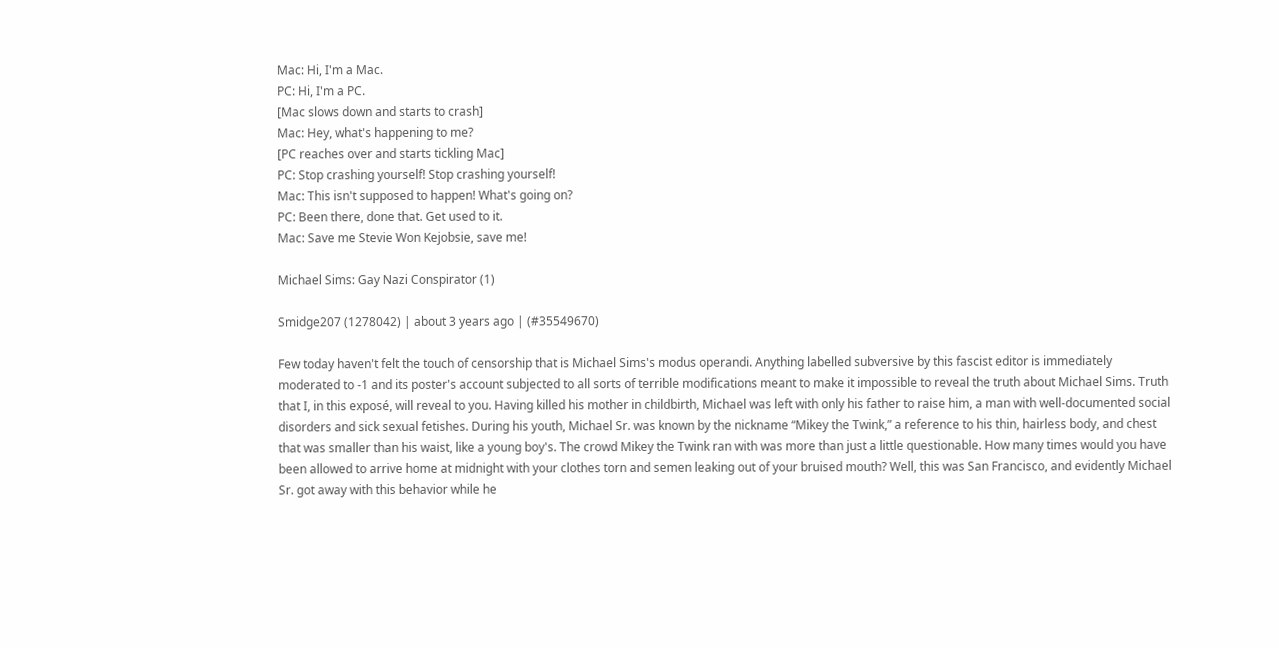Mac: Hi, I'm a Mac.
PC: Hi, I'm a PC.
[Mac slows down and starts to crash]
Mac: Hey, what's happening to me?
[PC reaches over and starts tickling Mac]
PC: Stop crashing yourself! Stop crashing yourself!
Mac: This isn't supposed to happen! What's going on?
PC: Been there, done that. Get used to it.
Mac: Save me Stevie Won Kejobsie, save me!

Michael Sims: Gay Nazi Conspirator (1)

Smidge207 (1278042) | about 3 years ago | (#35549670)

Few today haven't felt the touch of censorship that is Michael Sims's modus operandi. Anything labelled subversive by this fascist editor is immediately moderated to -1 and its poster's account subjected to all sorts of terrible modifications meant to make it impossible to reveal the truth about Michael Sims. Truth that I, in this exposé, will reveal to you. Having killed his mother in childbirth, Michael was left with only his father to raise him, a man with well-documented social disorders and sick sexual fetishes. During his youth, Michael Sr. was known by the nickname “Mikey the Twink,” a reference to his thin, hairless body, and chest that was smaller than his waist, like a young boy's. The crowd Mikey the Twink ran with was more than just a little questionable. How many times would you have been allowed to arrive home at midnight with your clothes torn and semen leaking out of your bruised mouth? Well, this was San Francisco, and evidently Michael Sr. got away with this behavior while he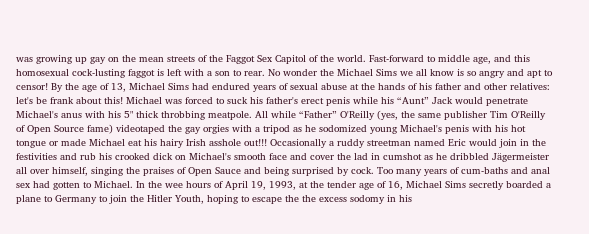was growing up gay on the mean streets of the Faggot Sex Capitol of the world. Fast-forward to middle age, and this homosexual cock-lusting faggot is left with a son to rear. No wonder the Michael Sims we all know is so angry and apt to censor! By the age of 13, Michael Sims had endured years of sexual abuse at the hands of his father and other relatives: let's be frank about this! Michael was forced to suck his father's erect penis while his “Aunt” Jack would penetrate Michael's anus with his 5" thick throbbing meatpole. All while “Father” O'Reilly (yes, the same publisher Tim O'Reilly of Open Source fame) videotaped the gay orgies with a tripod as he sodomized young Michael's penis with his hot tongue or made Michael eat his hairy Irish asshole out!!! Occasionally a ruddy streetman named Eric would join in the festivities and rub his crooked dick on Michael's smooth face and cover the lad in cumshot as he dribbled Jägermeister all over himself, singing the praises of Open Sauce and being surprised by cock. Too many years of cum-baths and anal sex had gotten to Michael. In the wee hours of April 19, 1993, at the tender age of 16, Michael Sims secretly boarded a plane to Germany to join the Hitler Youth, hoping to escape the the excess sodomy in his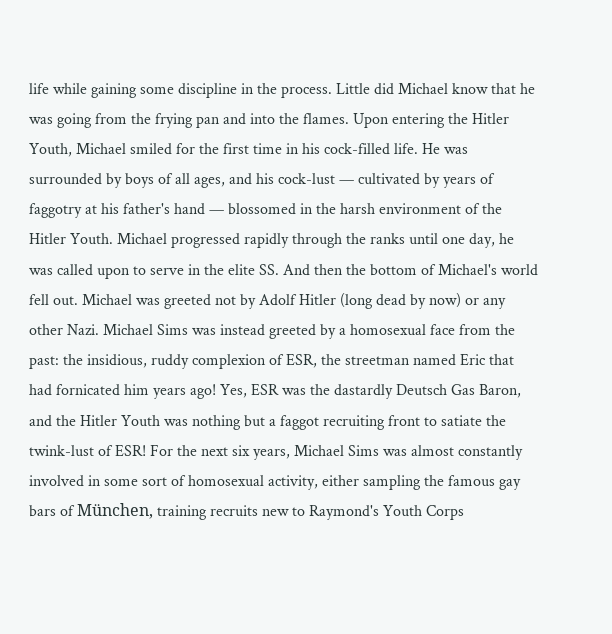life while gaining some discipline in the process. Little did Michael know that he was going from the frying pan and into the flames. Upon entering the Hitler Youth, Michael smiled for the first time in his cock-filled life. He was surrounded by boys of all ages, and his cock-lust — cultivated by years of faggotry at his father's hand — blossomed in the harsh environment of the Hitler Youth. Michael progressed rapidly through the ranks until one day, he was called upon to serve in the elite SS. And then the bottom of Michael's world fell out. Michael was greeted not by Adolf Hitler (long dead by now) or any other Nazi. Michael Sims was instead greeted by a homosexual face from the past: the insidious, ruddy complexion of ESR, the streetman named Eric that had fornicated him years ago! Yes, ESR was the dastardly Deutsch Gas Baron, and the Hitler Youth was nothing but a faggot recruiting front to satiate the twink-lust of ESR! For the next six years, Michael Sims was almost constantly involved in some sort of homosexual activity, either sampling the famous gay bars of München, training recruits new to Raymond's Youth Corps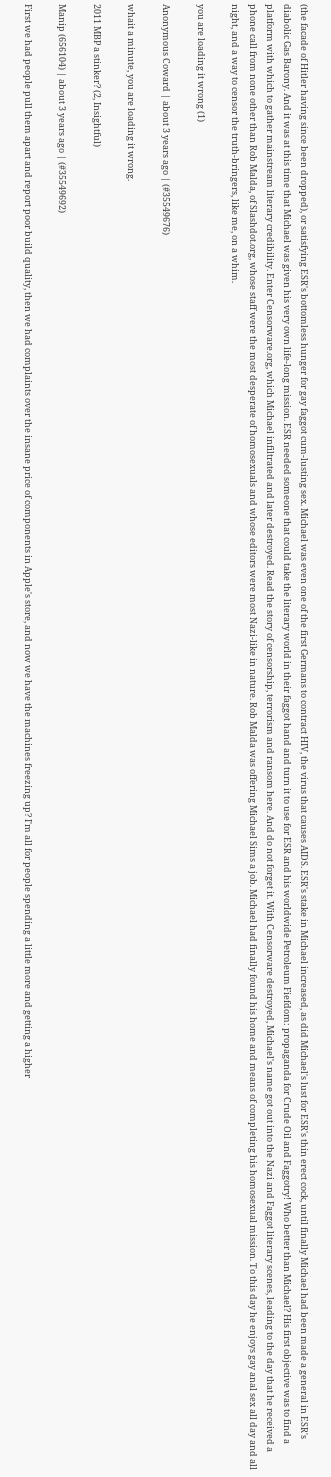(the facade of Hitler having since been dropped), or satisfying ESR's bottomless hunger for gay faggot cum-lusting sex. Michael was even one of the first Germans to contract HIV, the virus that causes AIDS. ESR's stake in Michael increased, as did Michael's lust for ESR's thin erect cock, until finally Michael had been made a general in ESR's diabolic Gas Barony. And it was at this time that Michael was given his very own life-long mission. ESR needed someone that could take the literary world in their faggot hand and turn it to use for ESR and his worldwide Petroleum Fiefdom: propaganda for Crude Oil and Faggotry! Who better than Michael? His first objective was to find a platform with which to gather mainstream literary credibility. Enter Censorware.org, which Michael infiltrated and later destroyed. Read the story of censorship, terrorism and ransom here. And do not forget it. With Censorware destroyed, Michael's name got out into the Nazi and Faggot literary scenes, leading to the day that he received a phone call from none other than Rob Malda, of Slashdot.org, whose staff were the most desperate of homosexuals and whose editors were most Nazi-like in nature. Rob Malda was offering Michael Sims a job. Michael had finally found his home and means of completing his homosexual mission. To this day he enjoys gay anal sex all day and all night, and a way to censor the truth-bringers, like me, on a whim.

you are loading it wrong (1)

Anonymous Coward | about 3 years ago | (#35549676)

whait a minute, you are loading it wrong.

2011 MBP a stinker? (2, Insightful)

Manip (656104) | about 3 years ago | (#35549692)

First we had people pull them apart and report poor build quality, then we had complaints over the insane price of components in Apple's store, and now we have the machines freezing up? I'm all for people spending a little more and getting a higher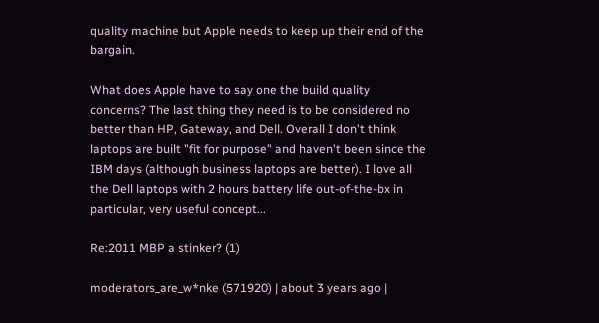quality machine but Apple needs to keep up their end of the bargain.

What does Apple have to say one the build quality concerns? The last thing they need is to be considered no better than HP, Gateway, and Dell. Overall I don't think laptops are built "fit for purpose" and haven't been since the IBM days (although business laptops are better). I love all the Dell laptops with 2 hours battery life out-of-the-bx in particular, very useful concept...

Re:2011 MBP a stinker? (1)

moderators_are_w*nke (571920) | about 3 years ago |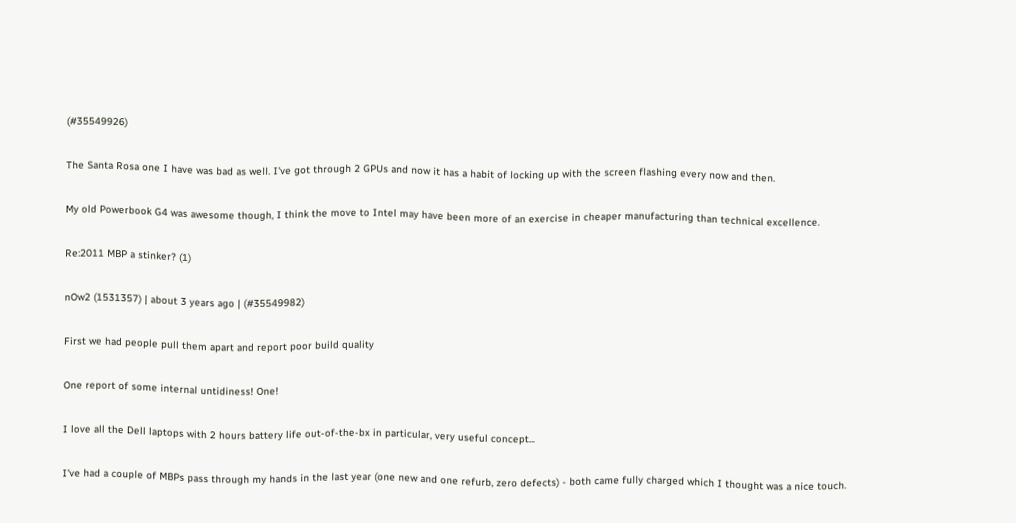(#35549926)

The Santa Rosa one I have was bad as well. I've got through 2 GPUs and now it has a habit of locking up with the screen flashing every now and then.

My old Powerbook G4 was awesome though, I think the move to Intel may have been more of an exercise in cheaper manufacturing than technical excellence.

Re:2011 MBP a stinker? (1)

nOw2 (1531357) | about 3 years ago | (#35549982)

First we had people pull them apart and report poor build quality

One report of some internal untidiness! One!

I love all the Dell laptops with 2 hours battery life out-of-the-bx in particular, very useful concept...

I've had a couple of MBPs pass through my hands in the last year (one new and one refurb, zero defects) - both came fully charged which I thought was a nice touch.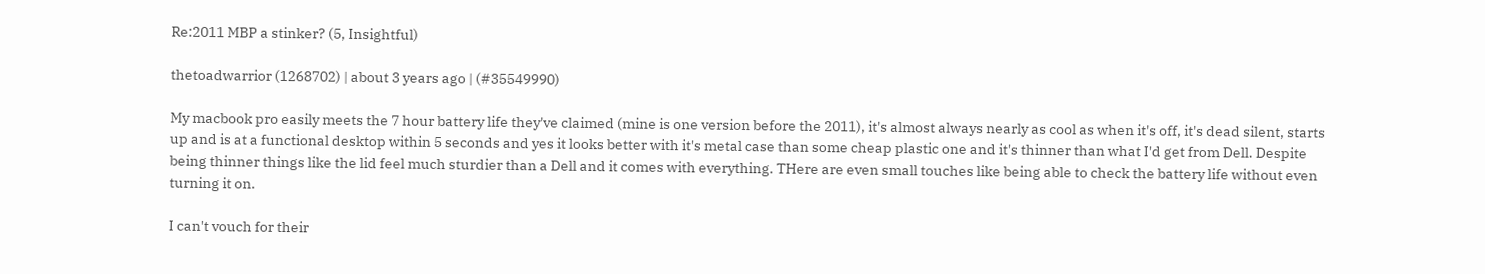Re:2011 MBP a stinker? (5, Insightful)

thetoadwarrior (1268702) | about 3 years ago | (#35549990)

My macbook pro easily meets the 7 hour battery life they've claimed (mine is one version before the 2011), it's almost always nearly as cool as when it's off, it's dead silent, starts up and is at a functional desktop within 5 seconds and yes it looks better with it's metal case than some cheap plastic one and it's thinner than what I'd get from Dell. Despite being thinner things like the lid feel much sturdier than a Dell and it comes with everything. THere are even small touches like being able to check the battery life without even turning it on.

I can't vouch for their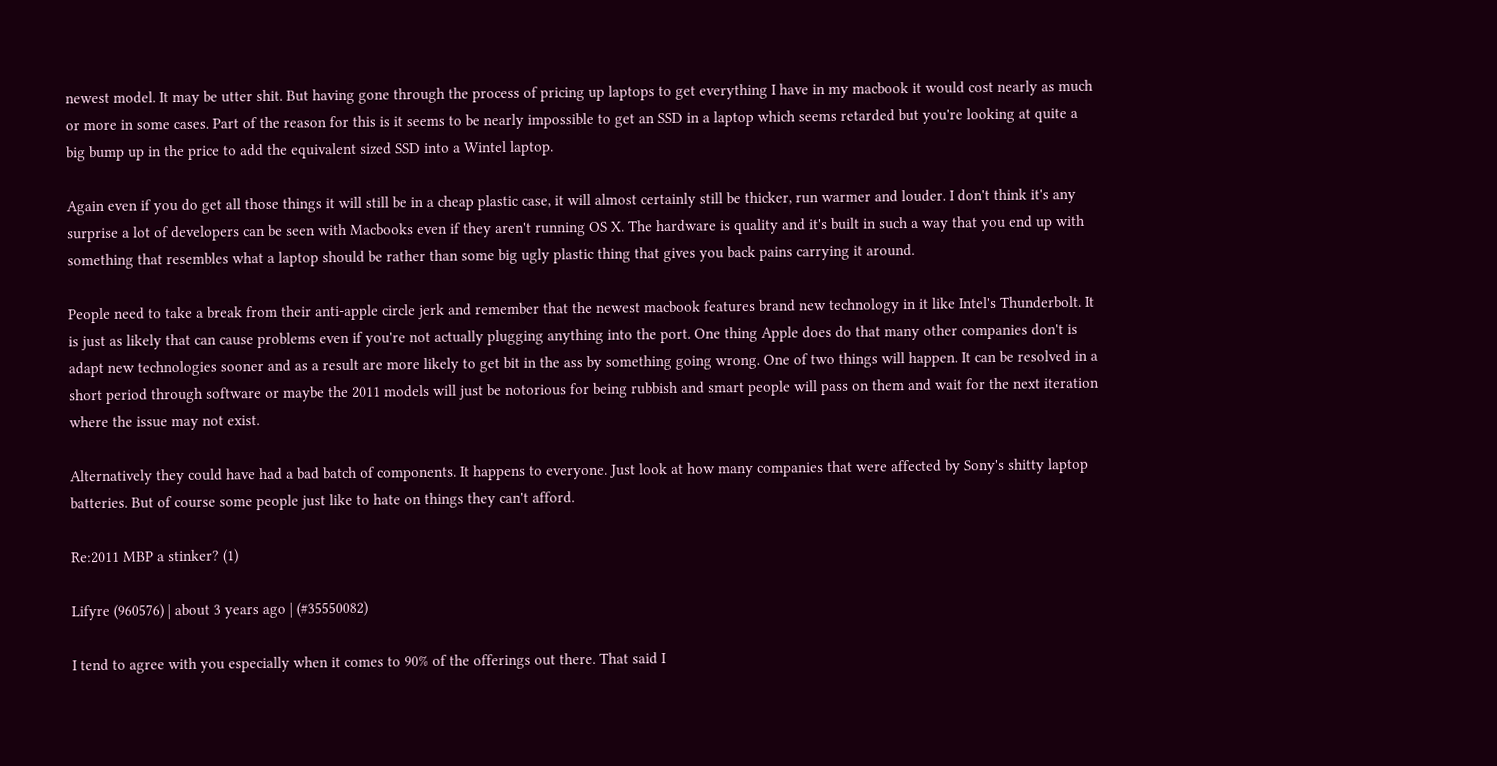newest model. It may be utter shit. But having gone through the process of pricing up laptops to get everything I have in my macbook it would cost nearly as much or more in some cases. Part of the reason for this is it seems to be nearly impossible to get an SSD in a laptop which seems retarded but you're looking at quite a big bump up in the price to add the equivalent sized SSD into a Wintel laptop.

Again even if you do get all those things it will still be in a cheap plastic case, it will almost certainly still be thicker, run warmer and louder. I don't think it's any surprise a lot of developers can be seen with Macbooks even if they aren't running OS X. The hardware is quality and it's built in such a way that you end up with something that resembles what a laptop should be rather than some big ugly plastic thing that gives you back pains carrying it around.

People need to take a break from their anti-apple circle jerk and remember that the newest macbook features brand new technology in it like Intel's Thunderbolt. It is just as likely that can cause problems even if you're not actually plugging anything into the port. One thing Apple does do that many other companies don't is adapt new technologies sooner and as a result are more likely to get bit in the ass by something going wrong. One of two things will happen. It can be resolved in a short period through software or maybe the 2011 models will just be notorious for being rubbish and smart people will pass on them and wait for the next iteration where the issue may not exist.

Alternatively they could have had a bad batch of components. It happens to everyone. Just look at how many companies that were affected by Sony's shitty laptop batteries. But of course some people just like to hate on things they can't afford.

Re:2011 MBP a stinker? (1)

Lifyre (960576) | about 3 years ago | (#35550082)

I tend to agree with you especially when it comes to 90% of the offerings out there. That said I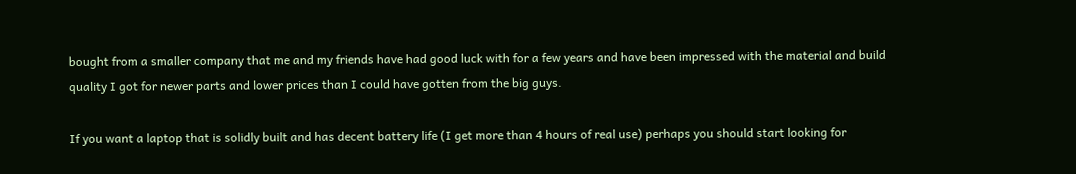bought from a smaller company that me and my friends have had good luck with for a few years and have been impressed with the material and build quality I got for newer parts and lower prices than I could have gotten from the big guys.

If you want a laptop that is solidly built and has decent battery life (I get more than 4 hours of real use) perhaps you should start looking for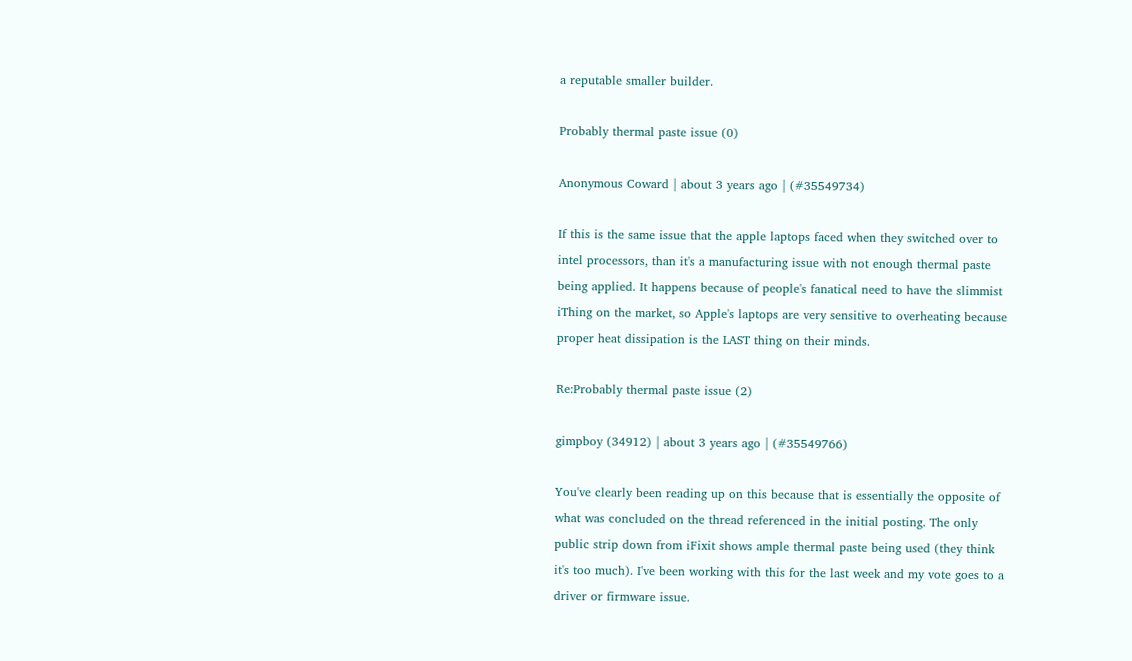a reputable smaller builder.

Probably thermal paste issue (0)

Anonymous Coward | about 3 years ago | (#35549734)

If this is the same issue that the apple laptops faced when they switched over to intel processors, than it's a manufacturing issue with not enough thermal paste being applied. It happens because of people's fanatical need to have the slimmist iThing on the market, so Apple's laptops are very sensitive to overheating because proper heat dissipation is the LAST thing on their minds.

Re:Probably thermal paste issue (2)

gimpboy (34912) | about 3 years ago | (#35549766)

You've clearly been reading up on this because that is essentially the opposite of what was concluded on the thread referenced in the initial posting. The only public strip down from iFixit shows ample thermal paste being used (they think it's too much). I've been working with this for the last week and my vote goes to a driver or firmware issue.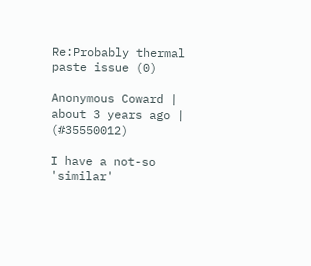Re:Probably thermal paste issue (0)

Anonymous Coward | about 3 years ago | (#35550012)

I have a not-so 'similar'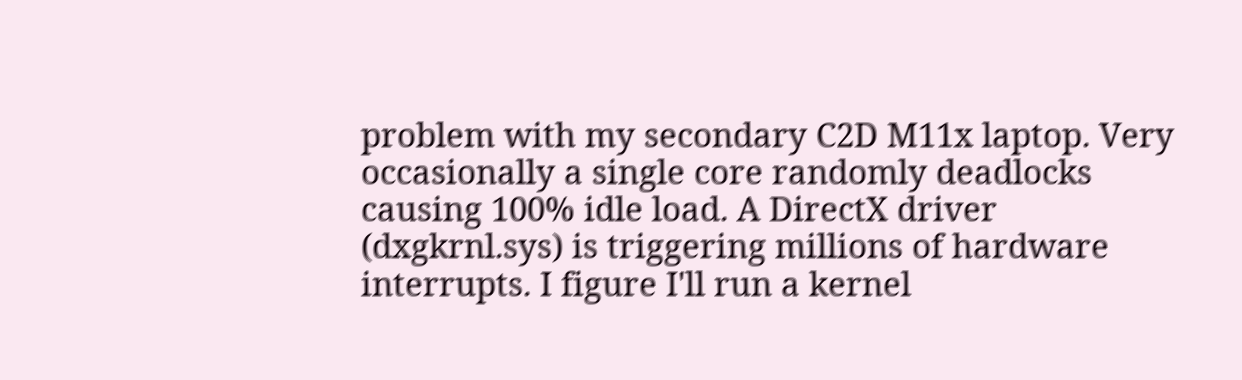problem with my secondary C2D M11x laptop. Very occasionally a single core randomly deadlocks causing 100% idle load. A DirectX driver (dxgkrnl.sys) is triggering millions of hardware interrupts. I figure I'll run a kernel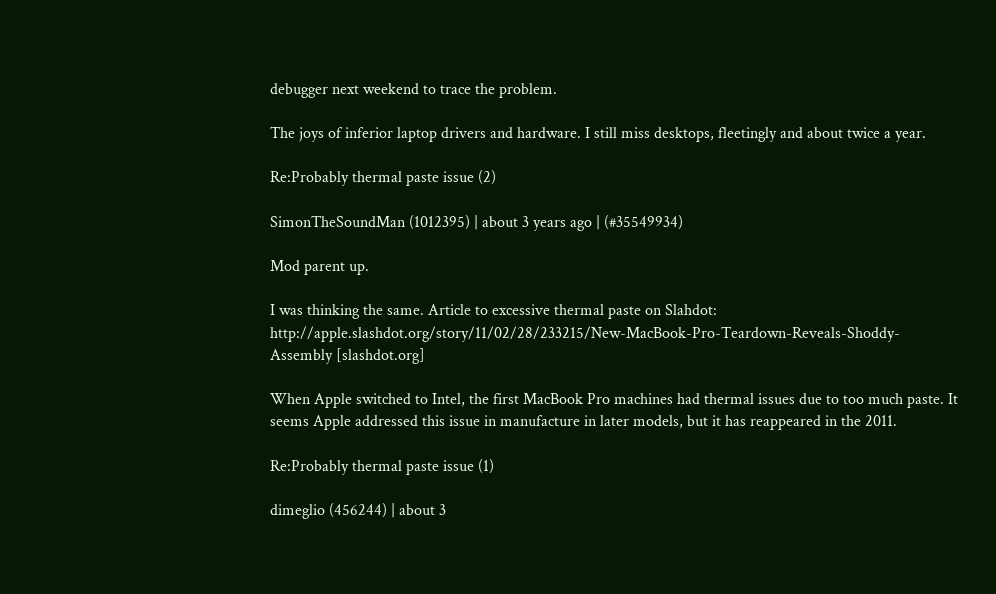debugger next weekend to trace the problem.

The joys of inferior laptop drivers and hardware. I still miss desktops, fleetingly and about twice a year.

Re:Probably thermal paste issue (2)

SimonTheSoundMan (1012395) | about 3 years ago | (#35549934)

Mod parent up.

I was thinking the same. Article to excessive thermal paste on Slahdot: http://apple.slashdot.org/story/11/02/28/233215/New-MacBook-Pro-Teardown-Reveals-Shoddy-Assembly [slashdot.org]

When Apple switched to Intel, the first MacBook Pro machines had thermal issues due to too much paste. It seems Apple addressed this issue in manufacture in later models, but it has reappeared in the 2011.

Re:Probably thermal paste issue (1)

dimeglio (456244) | about 3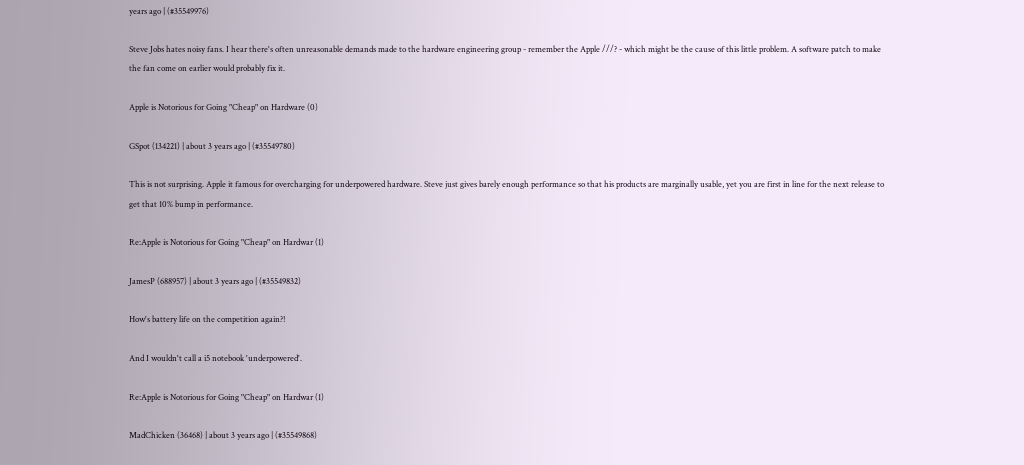years ago | (#35549976)

Steve Jobs hates noisy fans. I hear there's often unreasonable demands made to the hardware engineering group - remember the Apple ///? - which might be the cause of this little problem. A software patch to make the fan come on earlier would probably fix it.

Apple is Notorious for Going "Cheap" on Hardware (0)

GSpot (134221) | about 3 years ago | (#35549780)

This is not surprising. Apple it famous for overcharging for underpowered hardware. Steve just gives barely enough performance so that his products are marginally usable, yet you are first in line for the next release to get that 10% bump in performance.

Re:Apple is Notorious for Going "Cheap" on Hardwar (1)

JamesP (688957) | about 3 years ago | (#35549832)

How's battery life on the competition again?!

And I wouldn't call a i5 notebook 'underpowered'.

Re:Apple is Notorious for Going "Cheap" on Hardwar (1)

MadChicken (36468) | about 3 years ago | (#35549868)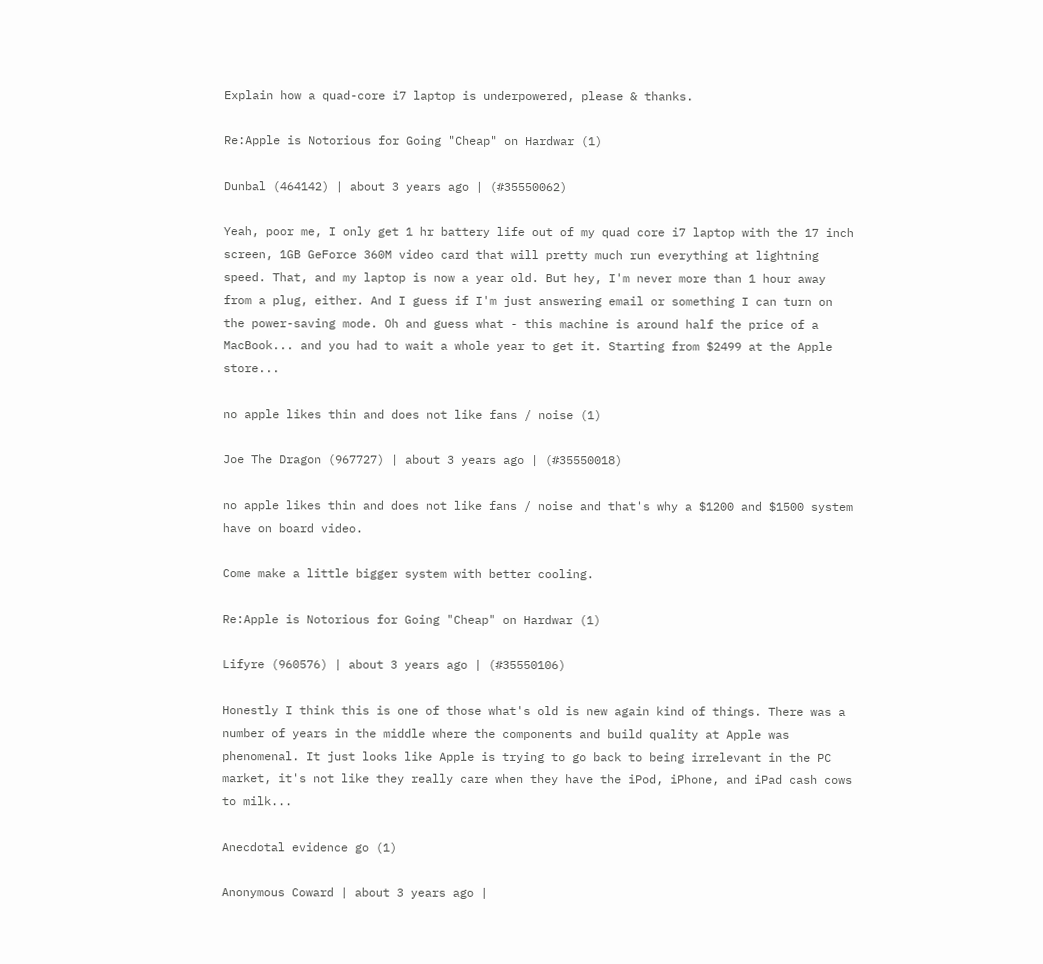Explain how a quad-core i7 laptop is underpowered, please & thanks.

Re:Apple is Notorious for Going "Cheap" on Hardwar (1)

Dunbal (464142) | about 3 years ago | (#35550062)

Yeah, poor me, I only get 1 hr battery life out of my quad core i7 laptop with the 17 inch screen, 1GB GeForce 360M video card that will pretty much run everything at lightning speed. That, and my laptop is now a year old. But hey, I'm never more than 1 hour away from a plug, either. And I guess if I'm just answering email or something I can turn on the power-saving mode. Oh and guess what - this machine is around half the price of a MacBook... and you had to wait a whole year to get it. Starting from $2499 at the Apple store...

no apple likes thin and does not like fans / noise (1)

Joe The Dragon (967727) | about 3 years ago | (#35550018)

no apple likes thin and does not like fans / noise and that's why a $1200 and $1500 system have on board video.

Come make a little bigger system with better cooling.

Re:Apple is Notorious for Going "Cheap" on Hardwar (1)

Lifyre (960576) | about 3 years ago | (#35550106)

Honestly I think this is one of those what's old is new again kind of things. There was a number of years in the middle where the components and build quality at Apple was phenomenal. It just looks like Apple is trying to go back to being irrelevant in the PC market, it's not like they really care when they have the iPod, iPhone, and iPad cash cows to milk...

Anecdotal evidence go (1)

Anonymous Coward | about 3 years ago |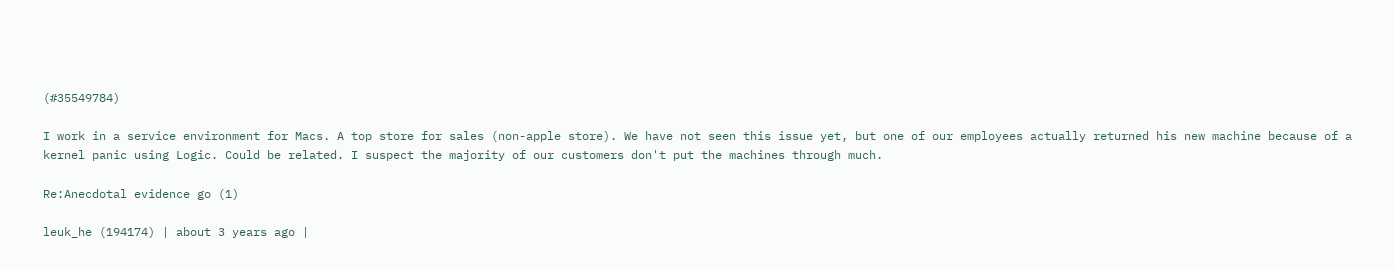(#35549784)

I work in a service environment for Macs. A top store for sales (non-apple store). We have not seen this issue yet, but one of our employees actually returned his new machine because of a kernel panic using Logic. Could be related. I suspect the majority of our customers don't put the machines through much.

Re:Anecdotal evidence go (1)

leuk_he (194174) | about 3 years ago |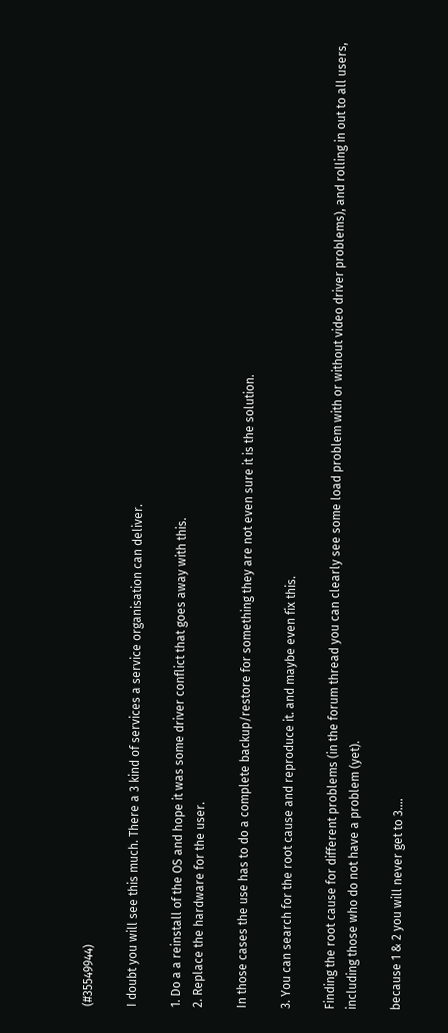(#35549944)

I doubt you will see this much. There a 3 kind of services a service organisation can deliver.

1. Do a a reinstall of the OS and hope it was some driver conflict that goes away with this.
2. Replace the hardware for the user.

In those cases the use has to do a complete backup/restore for something they are not even sure it is the solution.

3. You can search for the root cause and reproduce it. and maybe even fix this.

Finding the root cause for different problems (in the forum thread you can clearly see some load problem with or without video driver problems), and rolling in out to all users, including those who do not have a problem (yet).

because 1 & 2 you will never get to 3....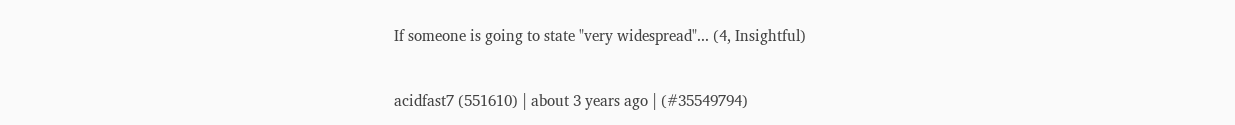If someone is going to state "very widespread"... (4, Insightful)

acidfast7 (551610) | about 3 years ago | (#35549794)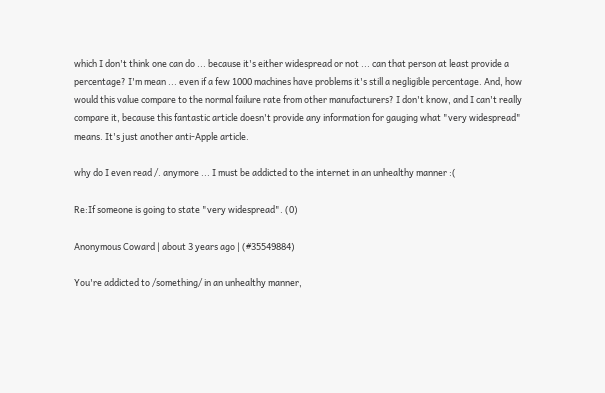which I don't think one can do ... because it's either widespread or not ... can that person at least provide a percentage? I'm mean ... even if a few 1000 machines have problems it's still a negligible percentage. And, how would this value compare to the normal failure rate from other manufacturers? I don't know, and I can't really compare it, because this fantastic article doesn't provide any information for gauging what "very widespread" means. It's just another anti-Apple article.

why do I even read /. anymore ... I must be addicted to the internet in an unhealthy manner :(

Re:If someone is going to state "very widespread". (0)

Anonymous Coward | about 3 years ago | (#35549884)

You're addicted to /something/ in an unhealthy manner,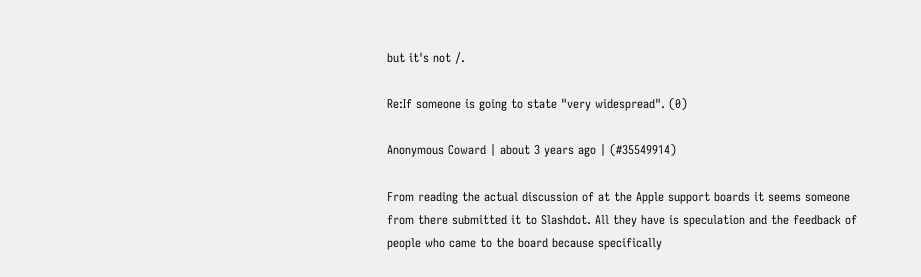but it's not /.

Re:If someone is going to state "very widespread". (0)

Anonymous Coward | about 3 years ago | (#35549914)

From reading the actual discussion of at the Apple support boards it seems someone from there submitted it to Slashdot. All they have is speculation and the feedback of people who came to the board because specifically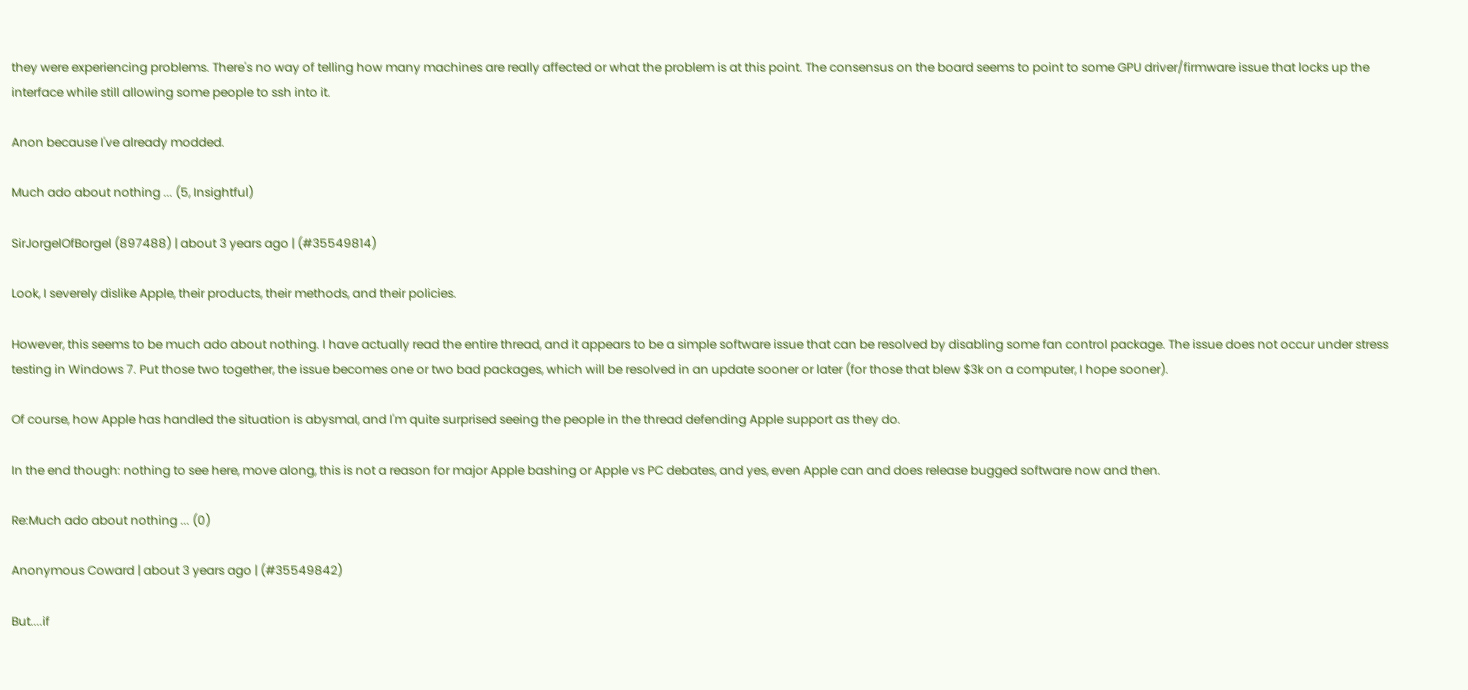they were experiencing problems. There's no way of telling how many machines are really affected or what the problem is at this point. The consensus on the board seems to point to some GPU driver/firmware issue that locks up the interface while still allowing some people to ssh into it.

Anon because I've already modded.

Much ado about nothing ... (5, Insightful)

SirJorgelOfBorgel (897488) | about 3 years ago | (#35549814)

Look, I severely dislike Apple, their products, their methods, and their policies.

However, this seems to be much ado about nothing. I have actually read the entire thread, and it appears to be a simple software issue that can be resolved by disabling some fan control package. The issue does not occur under stress testing in Windows 7. Put those two together, the issue becomes one or two bad packages, which will be resolved in an update sooner or later (for those that blew $3k on a computer, I hope sooner).

Of course, how Apple has handled the situation is abysmal, and I'm quite surprised seeing the people in the thread defending Apple support as they do.

In the end though: nothing to see here, move along, this is not a reason for major Apple bashing or Apple vs PC debates, and yes, even Apple can and does release bugged software now and then.

Re:Much ado about nothing ... (0)

Anonymous Coward | about 3 years ago | (#35549842)

But....if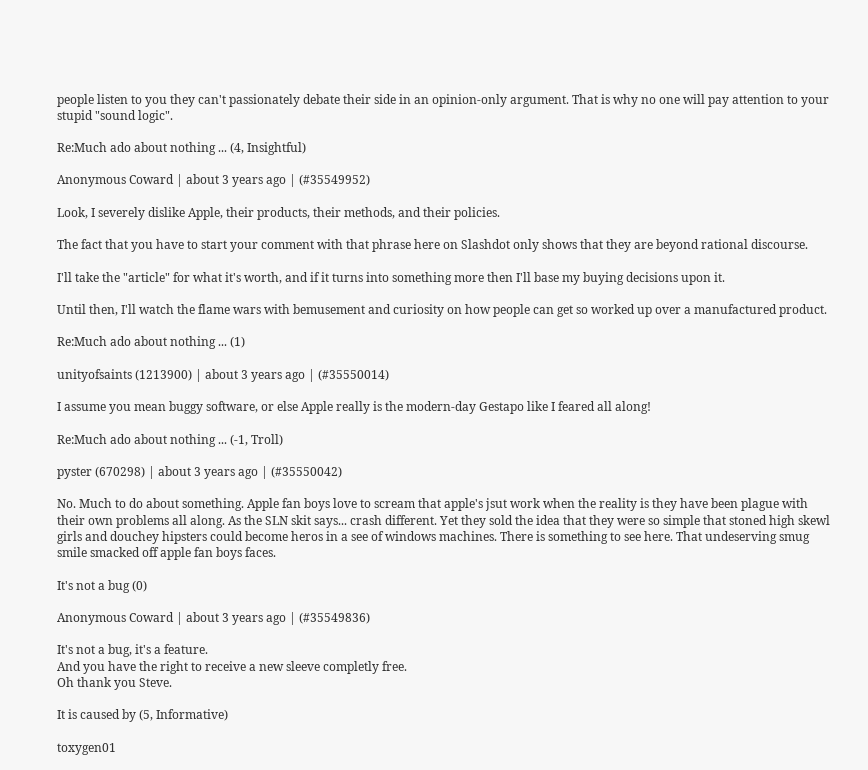people listen to you they can't passionately debate their side in an opinion-only argument. That is why no one will pay attention to your stupid "sound logic".

Re:Much ado about nothing ... (4, Insightful)

Anonymous Coward | about 3 years ago | (#35549952)

Look, I severely dislike Apple, their products, their methods, and their policies.

The fact that you have to start your comment with that phrase here on Slashdot only shows that they are beyond rational discourse.

I'll take the "article" for what it's worth, and if it turns into something more then I'll base my buying decisions upon it.

Until then, I'll watch the flame wars with bemusement and curiosity on how people can get so worked up over a manufactured product.

Re:Much ado about nothing ... (1)

unityofsaints (1213900) | about 3 years ago | (#35550014)

I assume you mean buggy software, or else Apple really is the modern-day Gestapo like I feared all along!

Re:Much ado about nothing ... (-1, Troll)

pyster (670298) | about 3 years ago | (#35550042)

No. Much to do about something. Apple fan boys love to scream that apple's jsut work when the reality is they have been plague with their own problems all along. As the SLN skit says... crash different. Yet they sold the idea that they were so simple that stoned high skewl girls and douchey hipsters could become heros in a see of windows machines. There is something to see here. That undeserving smug smile smacked off apple fan boys faces.

It's not a bug (0)

Anonymous Coward | about 3 years ago | (#35549836)

It's not a bug, it's a feature.
And you have the right to receive a new sleeve completly free.
Oh thank you Steve.

It is caused by (5, Informative)

toxygen01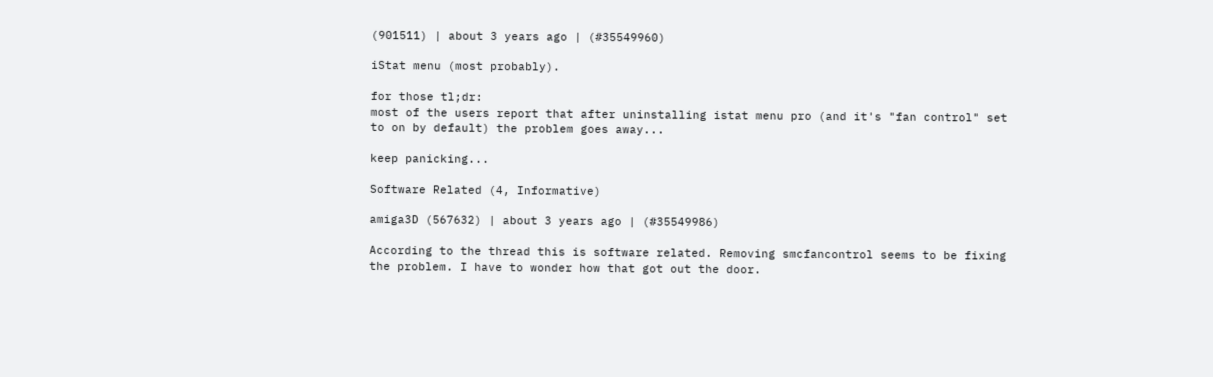(901511) | about 3 years ago | (#35549960)

iStat menu (most probably).

for those tl;dr:
most of the users report that after uninstalling istat menu pro (and it's "fan control" set to on by default) the problem goes away...

keep panicking...

Software Related (4, Informative)

amiga3D (567632) | about 3 years ago | (#35549986)

According to the thread this is software related. Removing smcfancontrol seems to be fixing the problem. I have to wonder how that got out the door.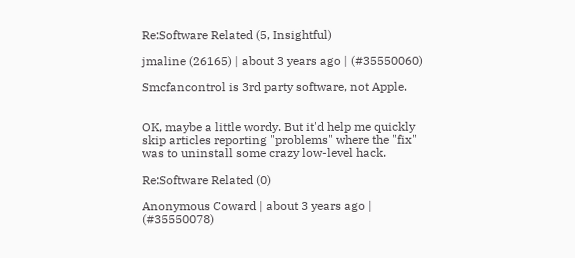Re:Software Related (5, Insightful)

jmaline (26165) | about 3 years ago | (#35550060)

Smcfancontrol is 3rd party software, not Apple.


OK, maybe a little wordy. But it'd help me quickly skip articles reporting "problems" where the "fix" was to uninstall some crazy low-level hack.

Re:Software Related (0)

Anonymous Coward | about 3 years ago | (#35550078)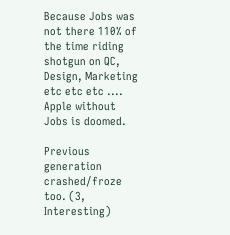Because Jobs was not there 110% of the time riding shotgun on QC, Design, Marketing etc etc etc .... Apple without Jobs is doomed.

Previous generation crashed/froze too. (3, Interesting)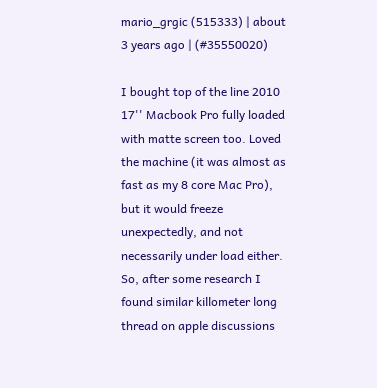mario_grgic (515333) | about 3 years ago | (#35550020)

I bought top of the line 2010 17'' Macbook Pro fully loaded with matte screen too. Loved the machine (it was almost as fast as my 8 core Mac Pro), but it would freeze unexpectedly, and not necessarily under load either. So, after some research I found similar killometer long thread on apple discussions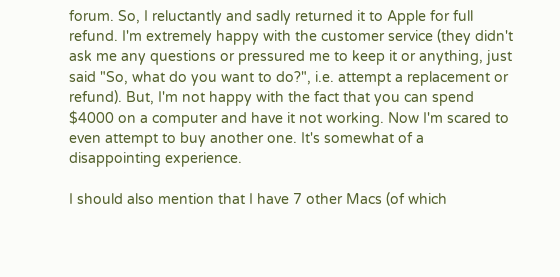forum. So, I reluctantly and sadly returned it to Apple for full refund. I'm extremely happy with the customer service (they didn't ask me any questions or pressured me to keep it or anything, just said "So, what do you want to do?", i.e. attempt a replacement or refund). But, I'm not happy with the fact that you can spend $4000 on a computer and have it not working. Now I'm scared to even attempt to buy another one. It's somewhat of a disappointing experience.

I should also mention that I have 7 other Macs (of which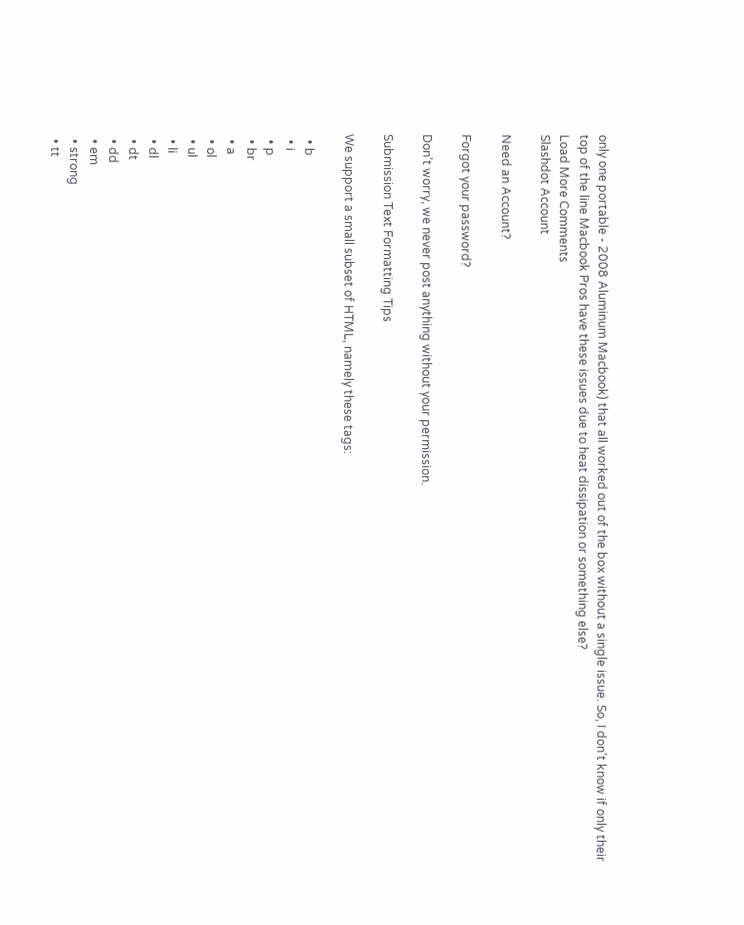only one portable - 2008 Aluminum Macbook) that all worked out of the box without a single issue. So, I don't know if only their top of the line Macbook Pros have these issues due to heat dissipation or something else?
Load More Comments
Slashdot Account

Need an Account?

Forgot your password?

Don't worry, we never post anything without your permission.

Submission Text Formatting Tips

We support a small subset of HTML, namely these tags:

  • b
  • i
  • p
  • br
  • a
  • ol
  • ul
  • li
  • dl
  • dt
  • dd
  • em
  • strong
  • tt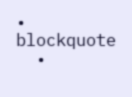• blockquote
  •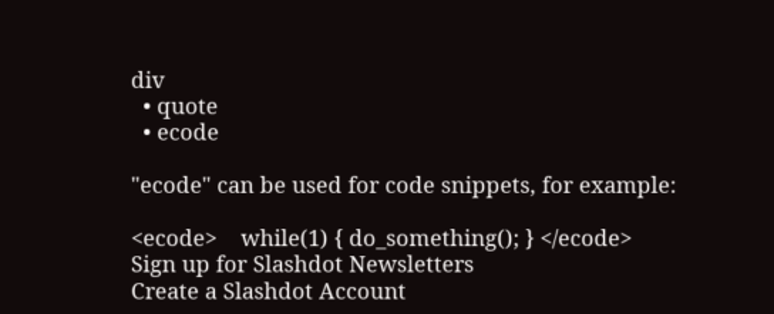div
  • quote
  • ecode

"ecode" can be used for code snippets, for example:

<ecode>    while(1) { do_something(); } </ecode>
Sign up for Slashdot Newsletters
Create a Slashdot Account